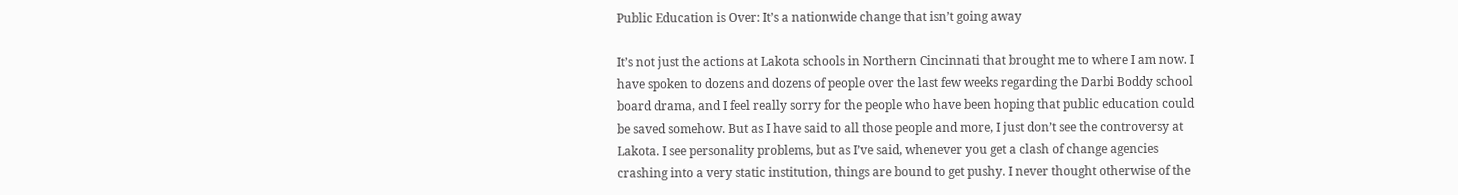Public Education is Over: It’s a nationwide change that isn’t going away

It’s not just the actions at Lakota schools in Northern Cincinnati that brought me to where I am now. I have spoken to dozens and dozens of people over the last few weeks regarding the Darbi Boddy school board drama, and I feel really sorry for the people who have been hoping that public education could be saved somehow. But as I have said to all those people and more, I just don’t see the controversy at Lakota. I see personality problems, but as I’ve said, whenever you get a clash of change agencies crashing into a very static institution, things are bound to get pushy. I never thought otherwise of the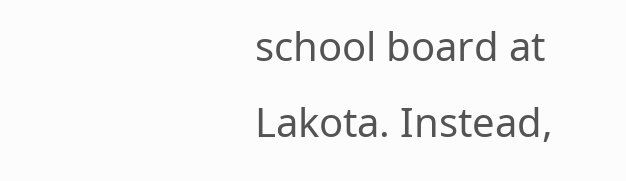school board at Lakota. Instead,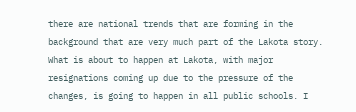there are national trends that are forming in the background that are very much part of the Lakota story. What is about to happen at Lakota, with major resignations coming up due to the pressure of the changes, is going to happen in all public schools. I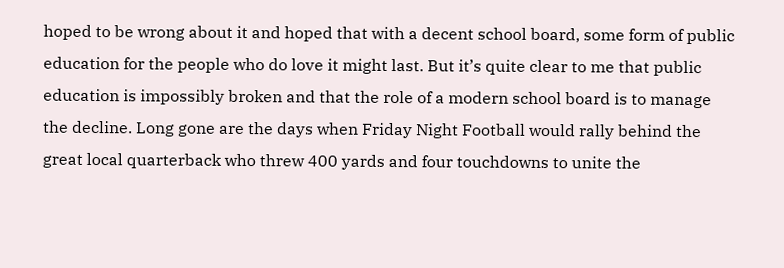hoped to be wrong about it and hoped that with a decent school board, some form of public education for the people who do love it might last. But it’s quite clear to me that public education is impossibly broken and that the role of a modern school board is to manage the decline. Long gone are the days when Friday Night Football would rally behind the great local quarterback who threw 400 yards and four touchdowns to unite the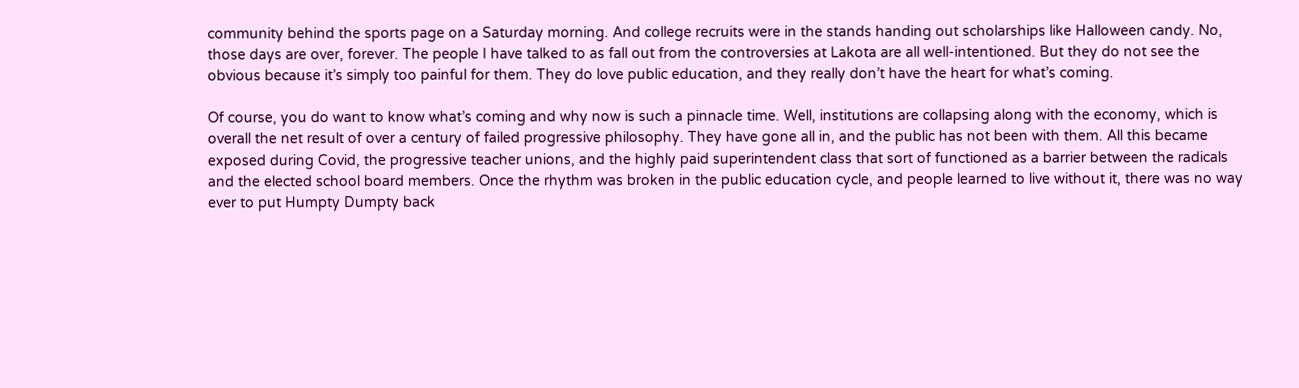community behind the sports page on a Saturday morning. And college recruits were in the stands handing out scholarships like Halloween candy. No, those days are over, forever. The people I have talked to as fall out from the controversies at Lakota are all well-intentioned. But they do not see the obvious because it’s simply too painful for them. They do love public education, and they really don’t have the heart for what’s coming.

Of course, you do want to know what’s coming and why now is such a pinnacle time. Well, institutions are collapsing along with the economy, which is overall the net result of over a century of failed progressive philosophy. They have gone all in, and the public has not been with them. All this became exposed during Covid, the progressive teacher unions, and the highly paid superintendent class that sort of functioned as a barrier between the radicals and the elected school board members. Once the rhythm was broken in the public education cycle, and people learned to live without it, there was no way ever to put Humpty Dumpty back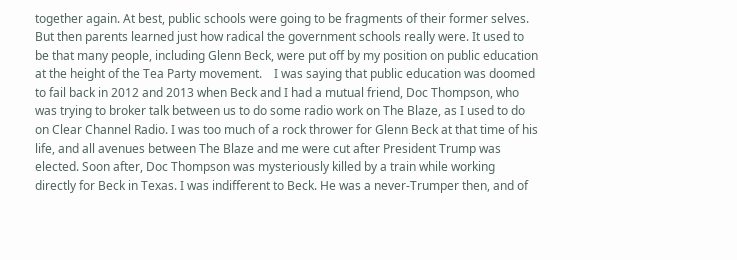together again. At best, public schools were going to be fragments of their former selves. But then parents learned just how radical the government schools really were. It used to be that many people, including Glenn Beck, were put off by my position on public education at the height of the Tea Party movement.    I was saying that public education was doomed to fail back in 2012 and 2013 when Beck and I had a mutual friend, Doc Thompson, who was trying to broker talk between us to do some radio work on The Blaze, as I used to do on Clear Channel Radio. I was too much of a rock thrower for Glenn Beck at that time of his life, and all avenues between The Blaze and me were cut after President Trump was elected. Soon after, Doc Thompson was mysteriously killed by a train while working directly for Beck in Texas. I was indifferent to Beck. He was a never-Trumper then, and of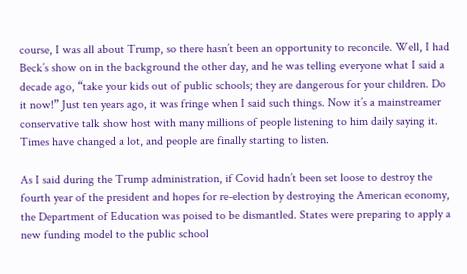course, I was all about Trump, so there hasn’t been an opportunity to reconcile. Well, I had Beck’s show on in the background the other day, and he was telling everyone what I said a decade ago, “take your kids out of public schools; they are dangerous for your children. Do it now!” Just ten years ago, it was fringe when I said such things. Now it’s a mainstreamer conservative talk show host with many millions of people listening to him daily saying it. Times have changed a lot, and people are finally starting to listen.

As I said during the Trump administration, if Covid hadn’t been set loose to destroy the fourth year of the president and hopes for re-election by destroying the American economy, the Department of Education was poised to be dismantled. States were preparing to apply a new funding model to the public school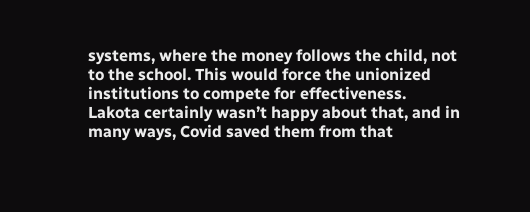systems, where the money follows the child, not to the school. This would force the unionized institutions to compete for effectiveness. Lakota certainly wasn’t happy about that, and in many ways, Covid saved them from that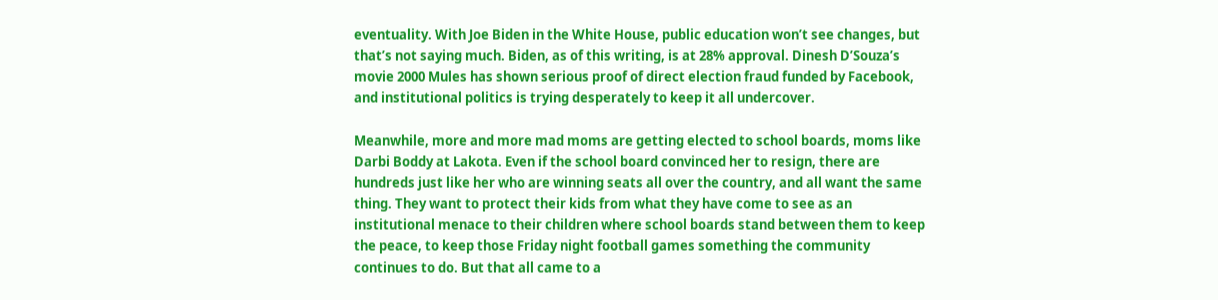eventuality. With Joe Biden in the White House, public education won’t see changes, but that’s not saying much. Biden, as of this writing, is at 28% approval. Dinesh D’Souza’s movie 2000 Mules has shown serious proof of direct election fraud funded by Facebook, and institutional politics is trying desperately to keep it all undercover.

Meanwhile, more and more mad moms are getting elected to school boards, moms like Darbi Boddy at Lakota. Even if the school board convinced her to resign, there are hundreds just like her who are winning seats all over the country, and all want the same thing. They want to protect their kids from what they have come to see as an institutional menace to their children where school boards stand between them to keep the peace, to keep those Friday night football games something the community continues to do. But that all came to a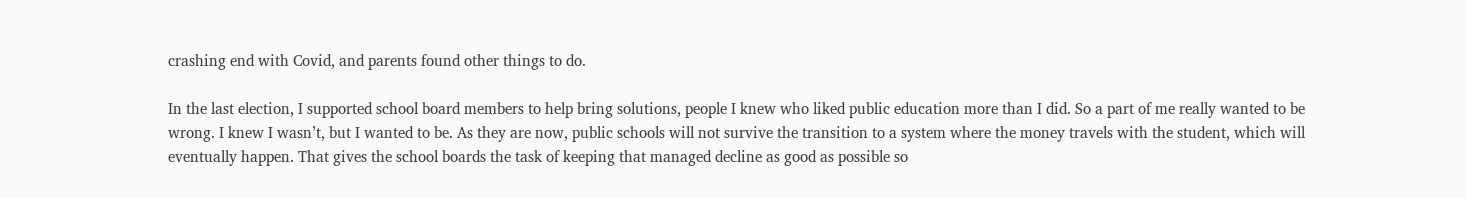crashing end with Covid, and parents found other things to do.

In the last election, I supported school board members to help bring solutions, people I knew who liked public education more than I did. So a part of me really wanted to be wrong. I knew I wasn’t, but I wanted to be. As they are now, public schools will not survive the transition to a system where the money travels with the student, which will eventually happen. That gives the school boards the task of keeping that managed decline as good as possible so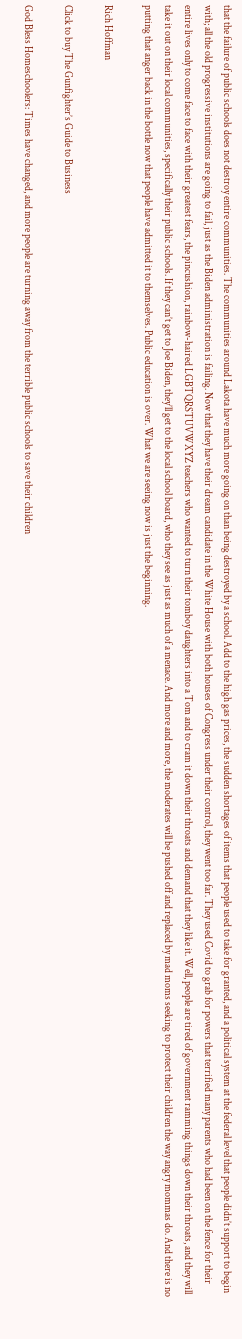that the failure of public schools does not destroy entire communities. The communities around Lakota have much more going on than being destroyed by a school. Add to the high gas prices, the sudden shortages of items that people used to take for granted, and a political system at the federal level that people didn’t support to begin with; all the old progressive institutions are going to fail, just as the Biden administration is failing. Now that they have their dream candidate in the White House with both houses of Congress under their control, they went too far. They used Covid to grab for powers that terrified many parents who had been on the fence for their entire lives only to come face to face with their greatest fears, the pincushion, rainbow-haired LGBTQRSTUVWXYZ teachers who wanted to turn their tomboy daughters into a Tom and to cram it down their throats and demand that they like it. Well, people are tired of government ramming things down their throats, and they will take it out on their local communities, specifically their public schools. If they can’t get to Joe Biden, they’ll get to the local school board, who they see as just as much of a menace. And more and more, the moderates will be pushed off and replaced by mad moms seeking to protect their children the way angry mommas do. And there is no putting that anger back in the bottle now that people have admitted it to themselves. Public education is over. What we are seeing now is just the beginning.

Rich Hoffman

Click to buy The Gunfighter’s Guide to Business

God Bless Homeschoolers: Times have changed, and more people are turning away from the terrible public schools to save their children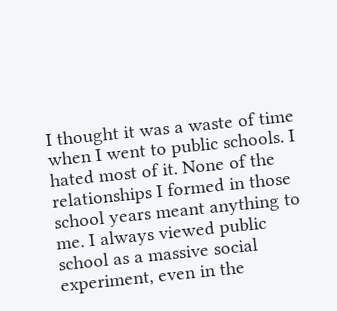I thought it was a waste of time when I went to public schools. I hated most of it. None of the relationships I formed in those school years meant anything to me. I always viewed public school as a massive social experiment, even in the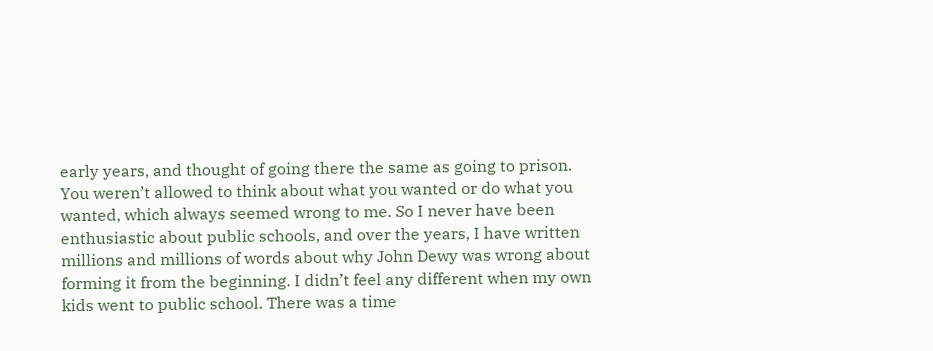early years, and thought of going there the same as going to prison. You weren’t allowed to think about what you wanted or do what you wanted, which always seemed wrong to me. So I never have been enthusiastic about public schools, and over the years, I have written millions and millions of words about why John Dewy was wrong about forming it from the beginning. I didn’t feel any different when my own kids went to public school. There was a time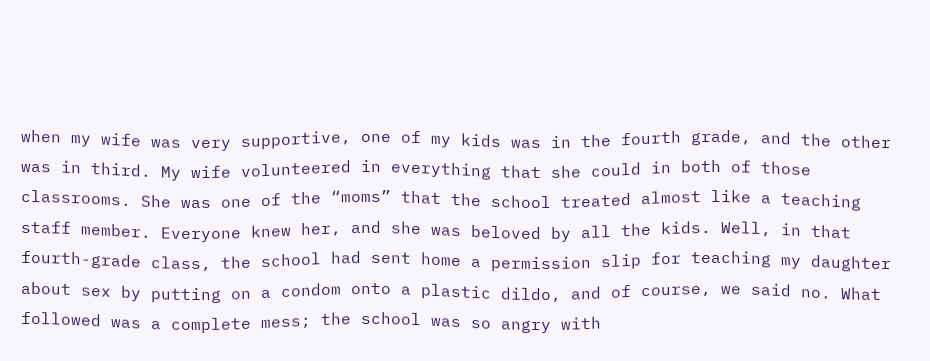when my wife was very supportive, one of my kids was in the fourth grade, and the other was in third. My wife volunteered in everything that she could in both of those classrooms. She was one of the “moms” that the school treated almost like a teaching staff member. Everyone knew her, and she was beloved by all the kids. Well, in that fourth-grade class, the school had sent home a permission slip for teaching my daughter about sex by putting on a condom onto a plastic dildo, and of course, we said no. What followed was a complete mess; the school was so angry with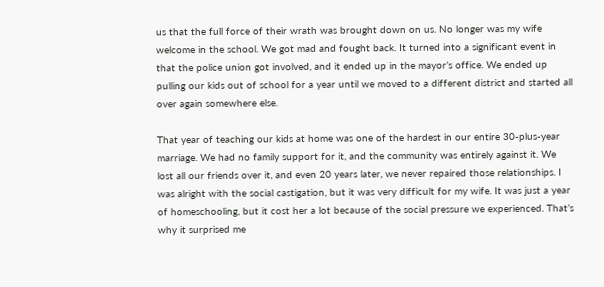us that the full force of their wrath was brought down on us. No longer was my wife welcome in the school. We got mad and fought back. It turned into a significant event in that the police union got involved, and it ended up in the mayor’s office. We ended up pulling our kids out of school for a year until we moved to a different district and started all over again somewhere else.

That year of teaching our kids at home was one of the hardest in our entire 30-plus-year marriage. We had no family support for it, and the community was entirely against it. We lost all our friends over it, and even 20 years later, we never repaired those relationships. I was alright with the social castigation, but it was very difficult for my wife. It was just a year of homeschooling, but it cost her a lot because of the social pressure we experienced. That’s why it surprised me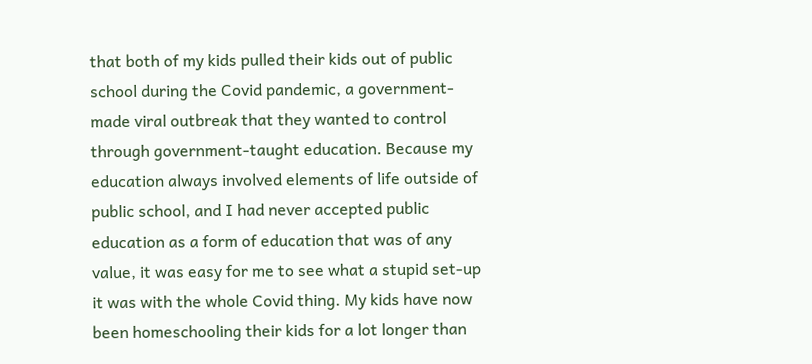that both of my kids pulled their kids out of public school during the Covid pandemic, a government-made viral outbreak that they wanted to control through government-taught education. Because my education always involved elements of life outside of public school, and I had never accepted public education as a form of education that was of any value, it was easy for me to see what a stupid set-up it was with the whole Covid thing. My kids have now been homeschooling their kids for a lot longer than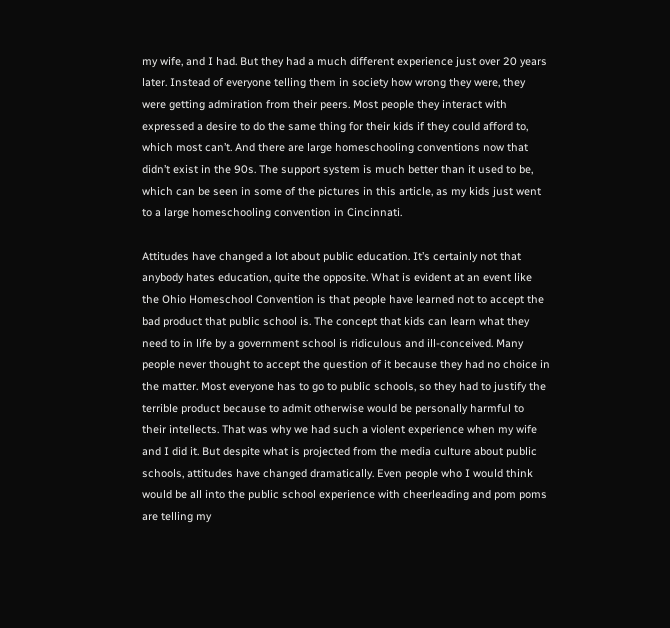my wife, and I had. But they had a much different experience just over 20 years later. Instead of everyone telling them in society how wrong they were, they were getting admiration from their peers. Most people they interact with expressed a desire to do the same thing for their kids if they could afford to, which most can’t. And there are large homeschooling conventions now that didn’t exist in the 90s. The support system is much better than it used to be, which can be seen in some of the pictures in this article, as my kids just went to a large homeschooling convention in Cincinnati.

Attitudes have changed a lot about public education. It’s certainly not that anybody hates education, quite the opposite. What is evident at an event like the Ohio Homeschool Convention is that people have learned not to accept the bad product that public school is. The concept that kids can learn what they need to in life by a government school is ridiculous and ill-conceived. Many people never thought to accept the question of it because they had no choice in the matter. Most everyone has to go to public schools, so they had to justify the terrible product because to admit otherwise would be personally harmful to their intellects. That was why we had such a violent experience when my wife and I did it. But despite what is projected from the media culture about public schools, attitudes have changed dramatically. Even people who I would think would be all into the public school experience with cheerleading and pom poms are telling my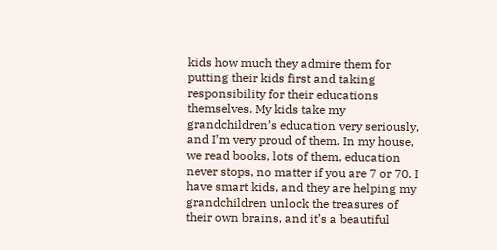kids how much they admire them for putting their kids first and taking responsibility for their educations themselves. My kids take my grandchildren’s education very seriously, and I’m very proud of them. In my house, we read books, lots of them, education never stops, no matter if you are 7 or 70. I have smart kids, and they are helping my grandchildren unlock the treasures of their own brains, and it’s a beautiful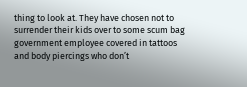thing to look at. They have chosen not to surrender their kids over to some scum bag government employee covered in tattoos and body piercings who don’t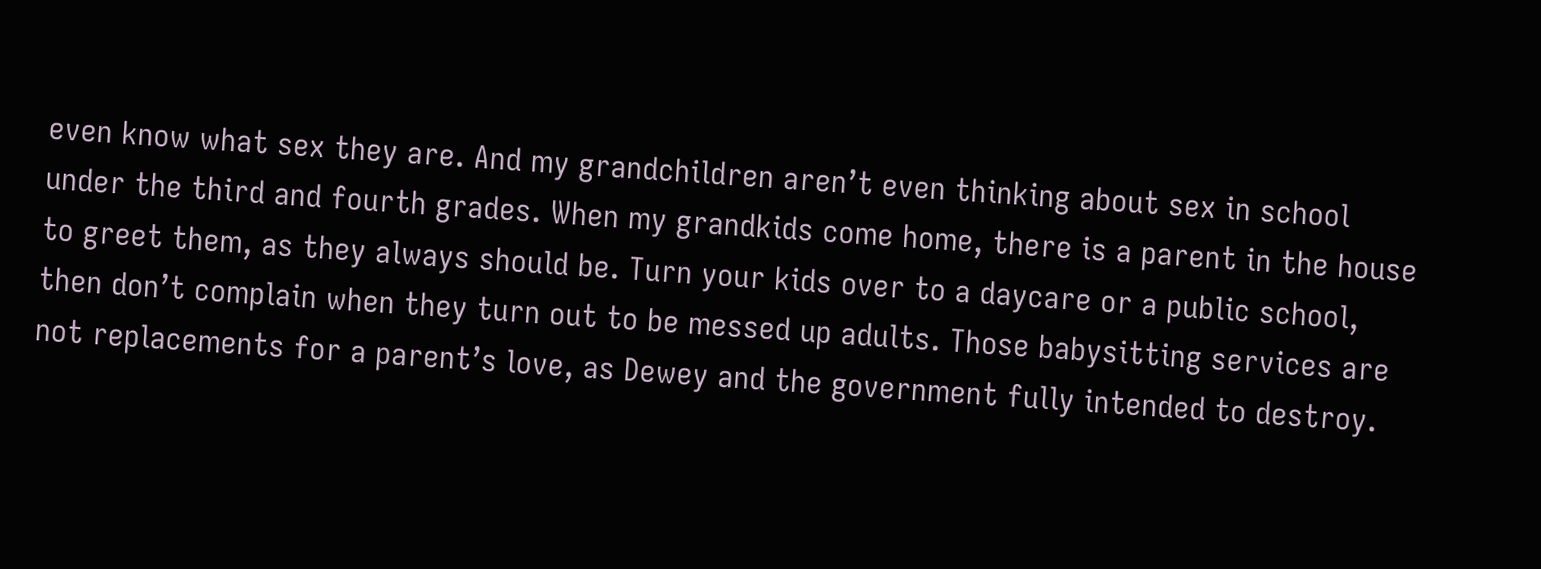even know what sex they are. And my grandchildren aren’t even thinking about sex in school under the third and fourth grades. When my grandkids come home, there is a parent in the house to greet them, as they always should be. Turn your kids over to a daycare or a public school, then don’t complain when they turn out to be messed up adults. Those babysitting services are not replacements for a parent’s love, as Dewey and the government fully intended to destroy.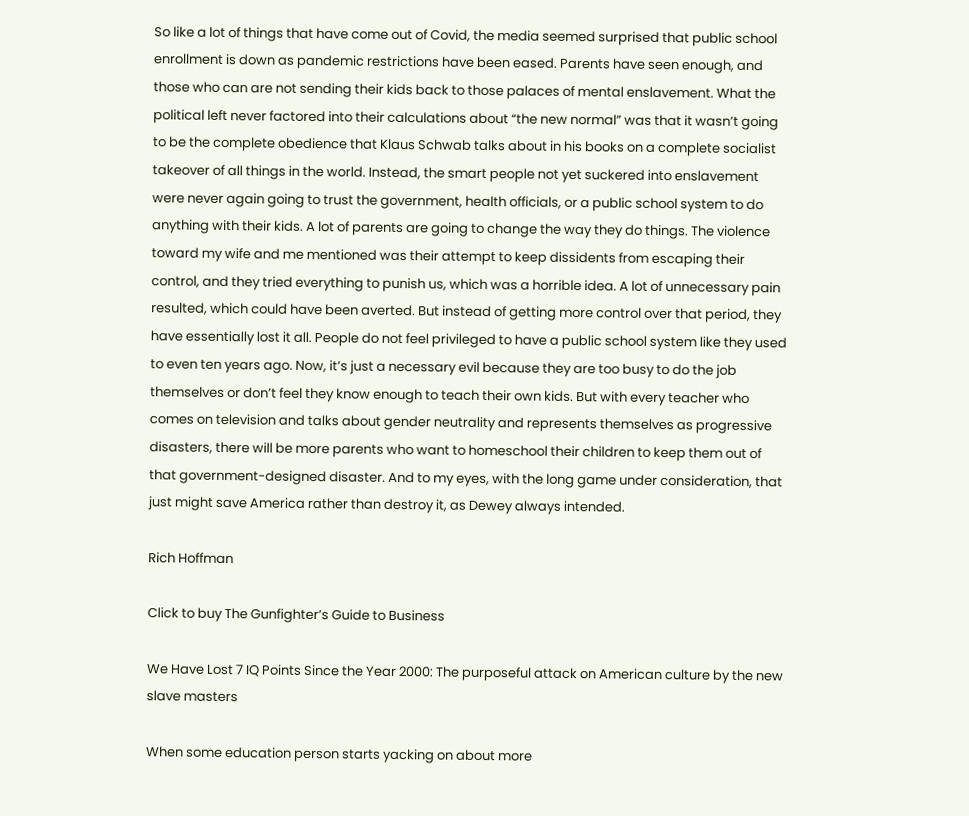So like a lot of things that have come out of Covid, the media seemed surprised that public school enrollment is down as pandemic restrictions have been eased. Parents have seen enough, and those who can are not sending their kids back to those palaces of mental enslavement. What the political left never factored into their calculations about “the new normal” was that it wasn’t going to be the complete obedience that Klaus Schwab talks about in his books on a complete socialist takeover of all things in the world. Instead, the smart people not yet suckered into enslavement were never again going to trust the government, health officials, or a public school system to do anything with their kids. A lot of parents are going to change the way they do things. The violence toward my wife and me mentioned was their attempt to keep dissidents from escaping their control, and they tried everything to punish us, which was a horrible idea. A lot of unnecessary pain resulted, which could have been averted. But instead of getting more control over that period, they have essentially lost it all. People do not feel privileged to have a public school system like they used to even ten years ago. Now, it’s just a necessary evil because they are too busy to do the job themselves or don’t feel they know enough to teach their own kids. But with every teacher who comes on television and talks about gender neutrality and represents themselves as progressive disasters, there will be more parents who want to homeschool their children to keep them out of that government-designed disaster. And to my eyes, with the long game under consideration, that just might save America rather than destroy it, as Dewey always intended.

Rich Hoffman

Click to buy The Gunfighter’s Guide to Business

We Have Lost 7 IQ Points Since the Year 2000: The purposeful attack on American culture by the new slave masters

When some education person starts yacking on about more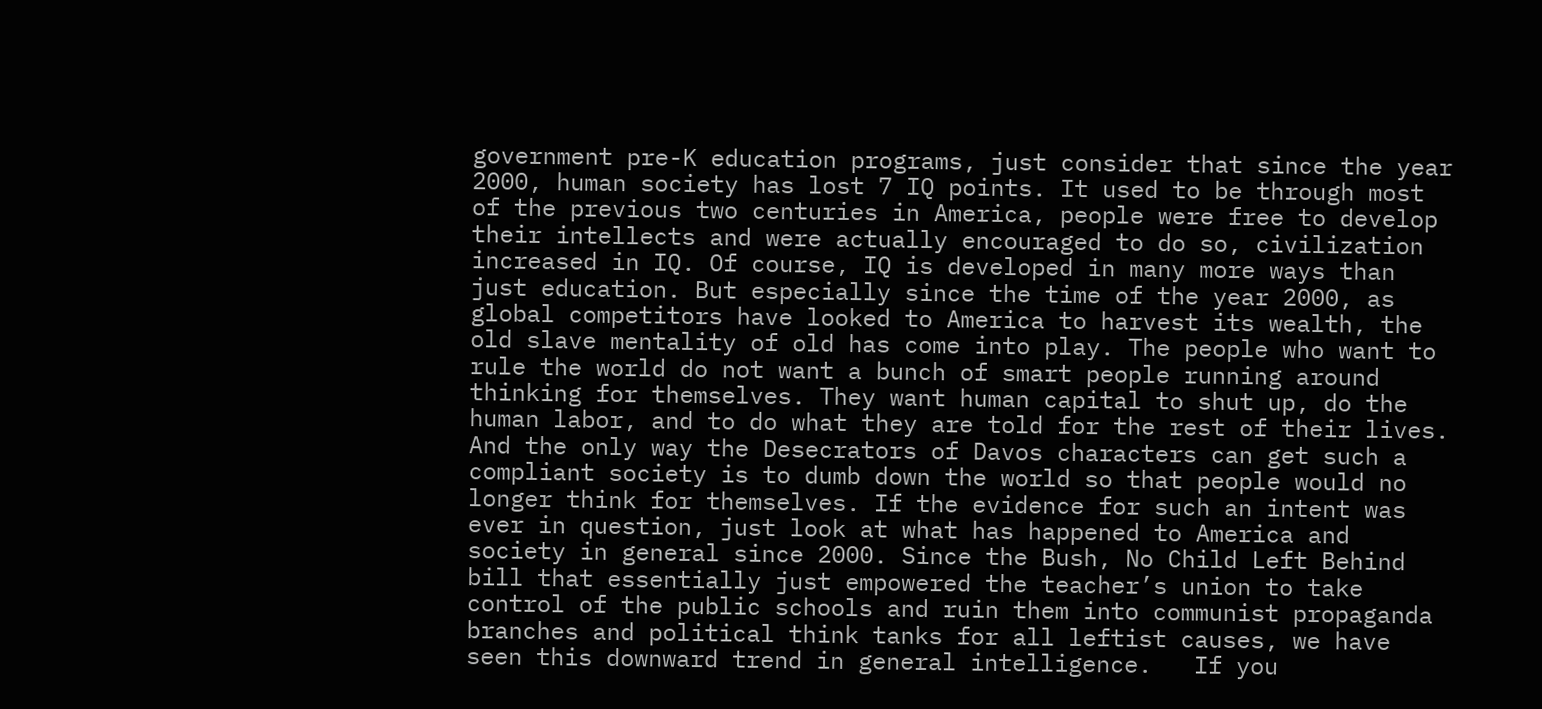government pre-K education programs, just consider that since the year 2000, human society has lost 7 IQ points. It used to be through most of the previous two centuries in America, people were free to develop their intellects and were actually encouraged to do so, civilization increased in IQ. Of course, IQ is developed in many more ways than just education. But especially since the time of the year 2000, as global competitors have looked to America to harvest its wealth, the old slave mentality of old has come into play. The people who want to rule the world do not want a bunch of smart people running around thinking for themselves. They want human capital to shut up, do the human labor, and to do what they are told for the rest of their lives. And the only way the Desecrators of Davos characters can get such a compliant society is to dumb down the world so that people would no longer think for themselves. If the evidence for such an intent was ever in question, just look at what has happened to America and society in general since 2000. Since the Bush, No Child Left Behind bill that essentially just empowered the teacher’s union to take control of the public schools and ruin them into communist propaganda branches and political think tanks for all leftist causes, we have seen this downward trend in general intelligence.   If you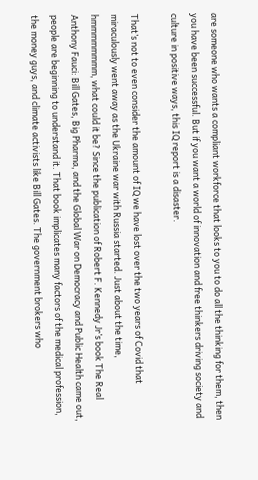are someone who wants a compliant workforce that looks to you to do all the thinking for them, then you have been successful. But if you want a world of innovation and free thinkers driving society and culture in positive ways, this IQ report is a disaster.

That’s not to even consider the amount of IQ we have lost over the two years of Covid that miraculously went away as the Ukraine war with Russia started. Just about the time, hmmmmmmmm, what could it be? Since the publication of Robert F. Kennedy Jr’s book The Real Anthony Fauci: Bill Gates, Big Pharma, and the Global War on Democracy and Public Health came out, people are beginning to understand it. That book implicates many factors of the medical profession, the money guys, and climate activists like Bill Gates. The government brokers who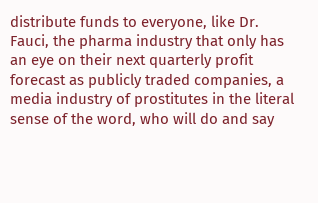distribute funds to everyone, like Dr. Fauci, the pharma industry that only has an eye on their next quarterly profit forecast as publicly traded companies, a media industry of prostitutes in the literal sense of the word, who will do and say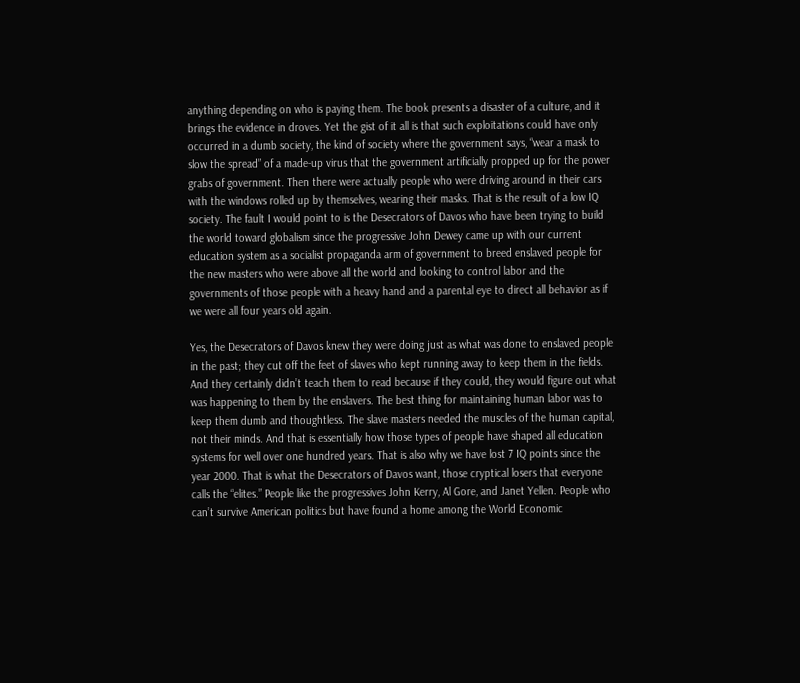anything depending on who is paying them. The book presents a disaster of a culture, and it brings the evidence in droves. Yet the gist of it all is that such exploitations could have only occurred in a dumb society, the kind of society where the government says, “wear a mask to slow the spread” of a made-up virus that the government artificially propped up for the power grabs of government. Then there were actually people who were driving around in their cars with the windows rolled up by themselves, wearing their masks. That is the result of a low IQ society. The fault I would point to is the Desecrators of Davos who have been trying to build the world toward globalism since the progressive John Dewey came up with our current education system as a socialist propaganda arm of government to breed enslaved people for the new masters who were above all the world and looking to control labor and the governments of those people with a heavy hand and a parental eye to direct all behavior as if we were all four years old again.

Yes, the Desecrators of Davos knew they were doing just as what was done to enslaved people in the past; they cut off the feet of slaves who kept running away to keep them in the fields. And they certainly didn’t teach them to read because if they could, they would figure out what was happening to them by the enslavers. The best thing for maintaining human labor was to keep them dumb and thoughtless. The slave masters needed the muscles of the human capital, not their minds. And that is essentially how those types of people have shaped all education systems for well over one hundred years. That is also why we have lost 7 IQ points since the year 2000. That is what the Desecrators of Davos want, those cryptical losers that everyone calls the “elites.” People like the progressives John Kerry, Al Gore, and Janet Yellen. People who can’t survive American politics but have found a home among the World Economic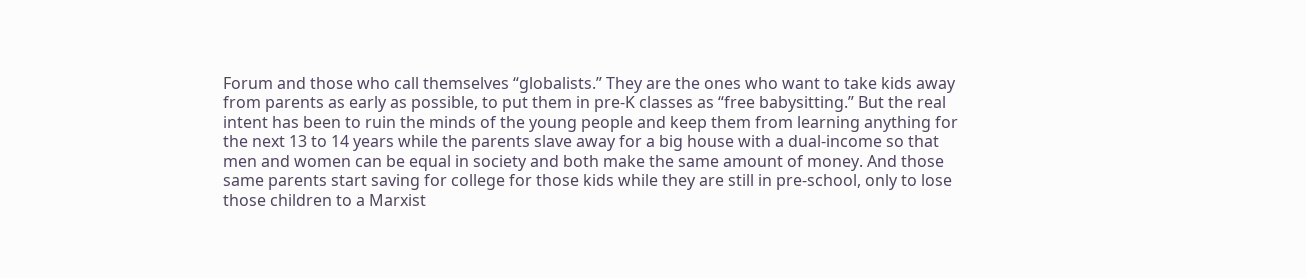Forum and those who call themselves “globalists.” They are the ones who want to take kids away from parents as early as possible, to put them in pre-K classes as “free babysitting.” But the real intent has been to ruin the minds of the young people and keep them from learning anything for the next 13 to 14 years while the parents slave away for a big house with a dual-income so that men and women can be equal in society and both make the same amount of money. And those same parents start saving for college for those kids while they are still in pre-school, only to lose those children to a Marxist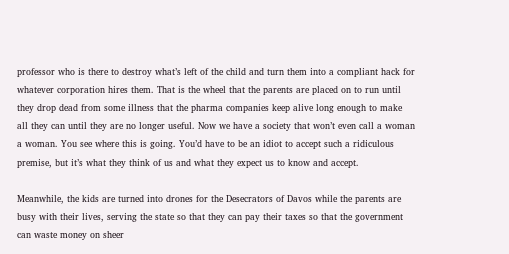professor who is there to destroy what’s left of the child and turn them into a compliant hack for whatever corporation hires them. That is the wheel that the parents are placed on to run until they drop dead from some illness that the pharma companies keep alive long enough to make all they can until they are no longer useful. Now we have a society that won’t even call a woman a woman. You see where this is going. You’d have to be an idiot to accept such a ridiculous premise, but it’s what they think of us and what they expect us to know and accept.

Meanwhile, the kids are turned into drones for the Desecrators of Davos while the parents are busy with their lives, serving the state so that they can pay their taxes so that the government can waste money on sheer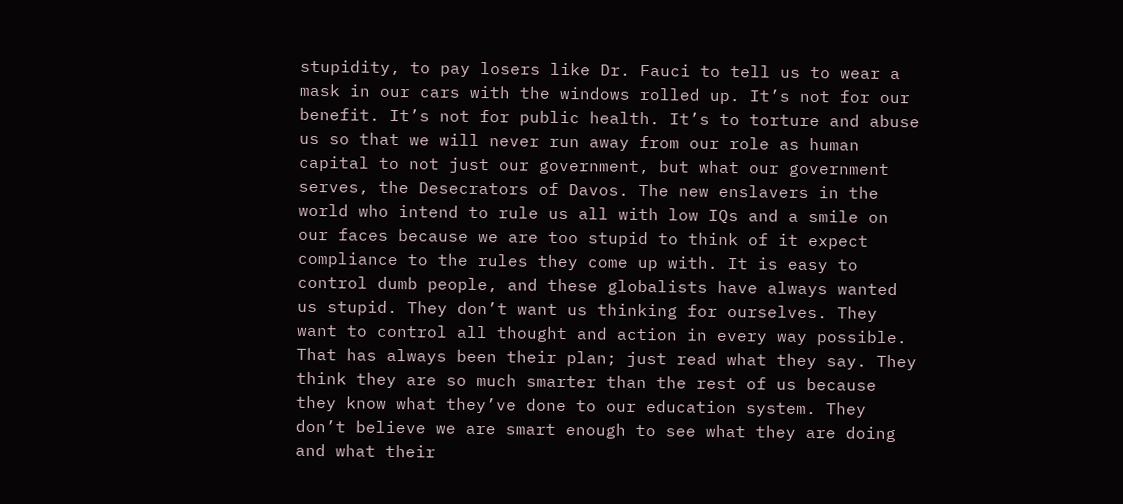stupidity, to pay losers like Dr. Fauci to tell us to wear a mask in our cars with the windows rolled up. It’s not for our benefit. It’s not for public health. It’s to torture and abuse us so that we will never run away from our role as human capital to not just our government, but what our government serves, the Desecrators of Davos. The new enslavers in the world who intend to rule us all with low IQs and a smile on our faces because we are too stupid to think of it expect compliance to the rules they come up with. It is easy to control dumb people, and these globalists have always wanted us stupid. They don’t want us thinking for ourselves. They want to control all thought and action in every way possible. That has always been their plan; just read what they say. They think they are so much smarter than the rest of us because they know what they’ve done to our education system. They don’t believe we are smart enough to see what they are doing and what their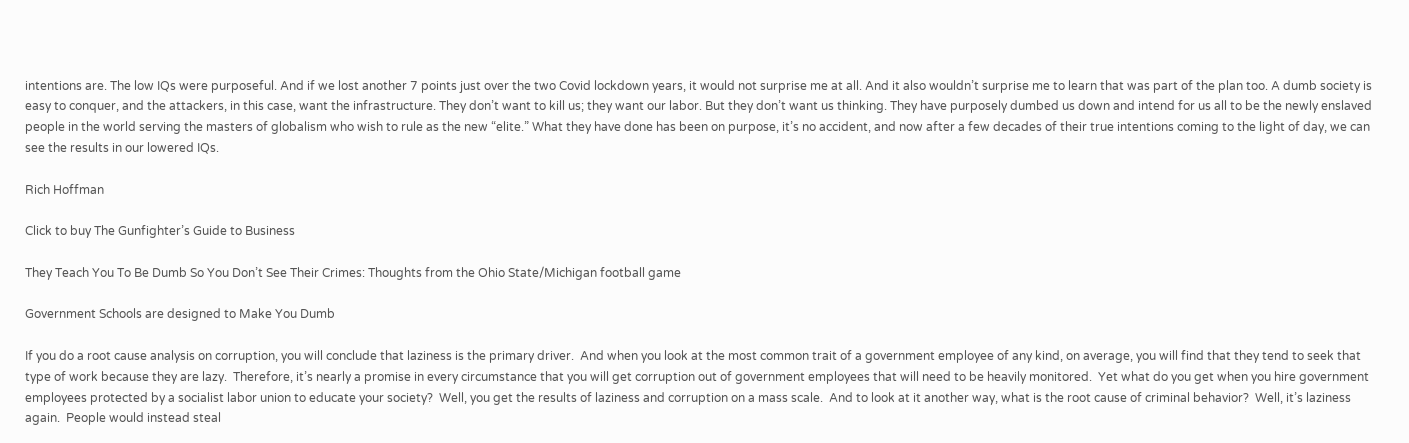intentions are. The low IQs were purposeful. And if we lost another 7 points just over the two Covid lockdown years, it would not surprise me at all. And it also wouldn’t surprise me to learn that was part of the plan too. A dumb society is easy to conquer, and the attackers, in this case, want the infrastructure. They don’t want to kill us; they want our labor. But they don’t want us thinking. They have purposely dumbed us down and intend for us all to be the newly enslaved people in the world serving the masters of globalism who wish to rule as the new “elite.” What they have done has been on purpose, it’s no accident, and now after a few decades of their true intentions coming to the light of day, we can see the results in our lowered IQs.

Rich Hoffman

Click to buy The Gunfighter’s Guide to Business

They Teach You To Be Dumb So You Don’t See Their Crimes: Thoughts from the Ohio State/Michigan football game

Government Schools are designed to Make You Dumb

If you do a root cause analysis on corruption, you will conclude that laziness is the primary driver.  And when you look at the most common trait of a government employee of any kind, on average, you will find that they tend to seek that type of work because they are lazy.  Therefore, it’s nearly a promise in every circumstance that you will get corruption out of government employees that will need to be heavily monitored.  Yet what do you get when you hire government employees protected by a socialist labor union to educate your society?  Well, you get the results of laziness and corruption on a mass scale.  And to look at it another way, what is the root cause of criminal behavior?  Well, it’s laziness again.  People would instead steal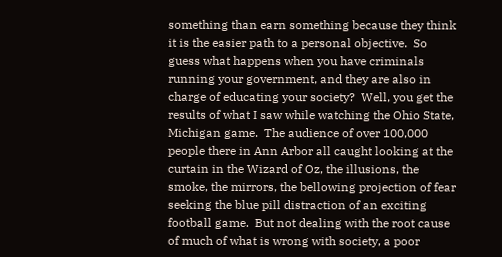something than earn something because they think it is the easier path to a personal objective.  So guess what happens when you have criminals running your government, and they are also in charge of educating your society?  Well, you get the results of what I saw while watching the Ohio State, Michigan game.  The audience of over 100,000 people there in Ann Arbor all caught looking at the curtain in the Wizard of Oz, the illusions, the smoke, the mirrors, the bellowing projection of fear seeking the blue pill distraction of an exciting football game.  But not dealing with the root cause of much of what is wrong with society, a poor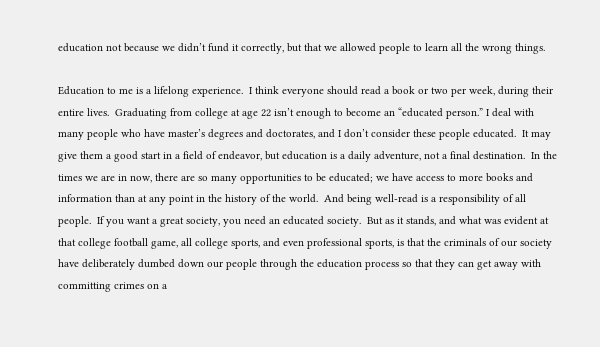education not because we didn’t fund it correctly, but that we allowed people to learn all the wrong things.

Education to me is a lifelong experience.  I think everyone should read a book or two per week, during their entire lives.  Graduating from college at age 22 isn’t enough to become an “educated person.” I deal with many people who have master’s degrees and doctorates, and I don’t consider these people educated.  It may give them a good start in a field of endeavor, but education is a daily adventure, not a final destination.  In the times we are in now, there are so many opportunities to be educated; we have access to more books and information than at any point in the history of the world.  And being well-read is a responsibility of all people.  If you want a great society, you need an educated society.  But as it stands, and what was evident at that college football game, all college sports, and even professional sports, is that the criminals of our society have deliberately dumbed down our people through the education process so that they can get away with committing crimes on a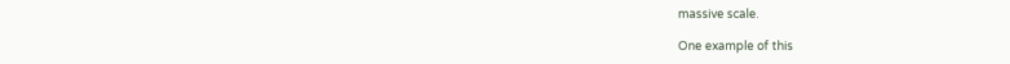massive scale.

One example of this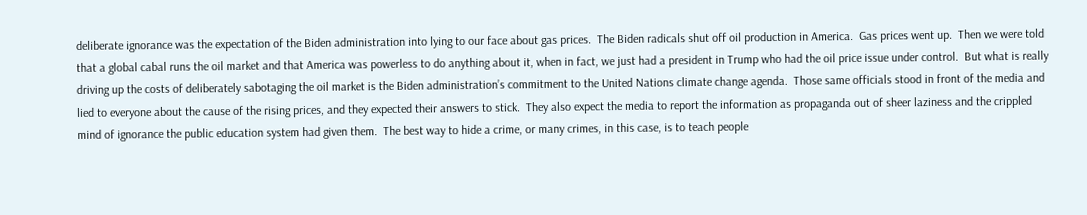deliberate ignorance was the expectation of the Biden administration into lying to our face about gas prices.  The Biden radicals shut off oil production in America.  Gas prices went up.  Then we were told that a global cabal runs the oil market and that America was powerless to do anything about it, when in fact, we just had a president in Trump who had the oil price issue under control.  But what is really driving up the costs of deliberately sabotaging the oil market is the Biden administration’s commitment to the United Nations climate change agenda.  Those same officials stood in front of the media and lied to everyone about the cause of the rising prices, and they expected their answers to stick.  They also expect the media to report the information as propaganda out of sheer laziness and the crippled mind of ignorance the public education system had given them.  The best way to hide a crime, or many crimes, in this case, is to teach people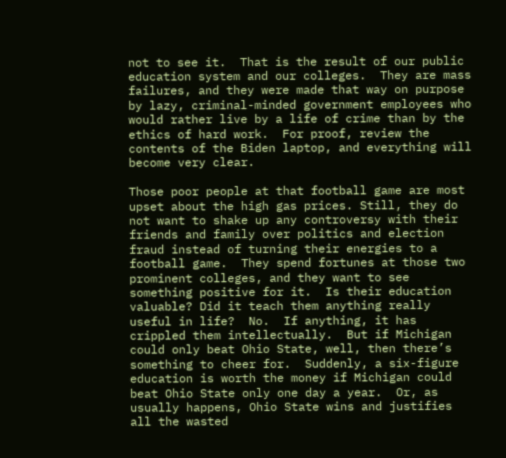not to see it.  That is the result of our public education system and our colleges.  They are mass failures, and they were made that way on purpose by lazy, criminal-minded government employees who would rather live by a life of crime than by the ethics of hard work.  For proof, review the contents of the Biden laptop, and everything will become very clear.

Those poor people at that football game are most upset about the high gas prices. Still, they do not want to shake up any controversy with their friends and family over politics and election fraud instead of turning their energies to a football game.  They spend fortunes at those two prominent colleges, and they want to see something positive for it.  Is their education valuable? Did it teach them anything really useful in life?  No.  If anything, it has crippled them intellectually.  But if Michigan could only beat Ohio State, well, then there’s something to cheer for.  Suddenly, a six-figure education is worth the money if Michigan could beat Ohio State only one day a year.  Or, as usually happens, Ohio State wins and justifies all the wasted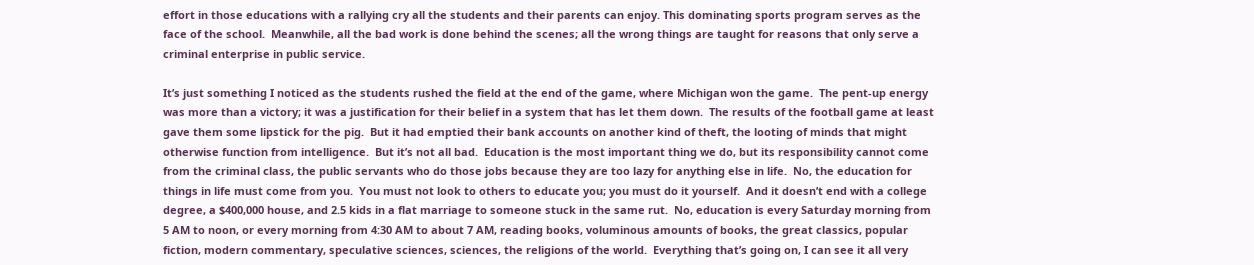effort in those educations with a rallying cry all the students and their parents can enjoy. This dominating sports program serves as the face of the school.  Meanwhile, all the bad work is done behind the scenes; all the wrong things are taught for reasons that only serve a criminal enterprise in public service.

It’s just something I noticed as the students rushed the field at the end of the game, where Michigan won the game.  The pent-up energy was more than a victory; it was a justification for their belief in a system that has let them down.  The results of the football game at least gave them some lipstick for the pig.  But it had emptied their bank accounts on another kind of theft, the looting of minds that might otherwise function from intelligence.  But it’s not all bad.  Education is the most important thing we do, but its responsibility cannot come from the criminal class, the public servants who do those jobs because they are too lazy for anything else in life.  No, the education for things in life must come from you.  You must not look to others to educate you; you must do it yourself.  And it doesn’t end with a college degree, a $400,000 house, and 2.5 kids in a flat marriage to someone stuck in the same rut.  No, education is every Saturday morning from 5 AM to noon, or every morning from 4:30 AM to about 7 AM, reading books, voluminous amounts of books, the great classics, popular fiction, modern commentary, speculative sciences, sciences, the religions of the world.  Everything that’s going on, I can see it all very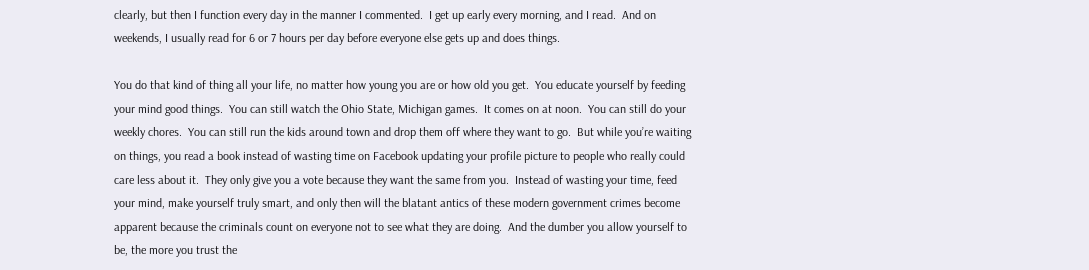clearly, but then I function every day in the manner I commented.  I get up early every morning, and I read.  And on weekends, I usually read for 6 or 7 hours per day before everyone else gets up and does things.

You do that kind of thing all your life, no matter how young you are or how old you get.  You educate yourself by feeding your mind good things.  You can still watch the Ohio State, Michigan games.  It comes on at noon.  You can still do your weekly chores.  You can still run the kids around town and drop them off where they want to go.  But while you’re waiting on things, you read a book instead of wasting time on Facebook updating your profile picture to people who really could care less about it.  They only give you a vote because they want the same from you.  Instead of wasting your time, feed your mind, make yourself truly smart, and only then will the blatant antics of these modern government crimes become apparent because the criminals count on everyone not to see what they are doing.  And the dumber you allow yourself to be, the more you trust the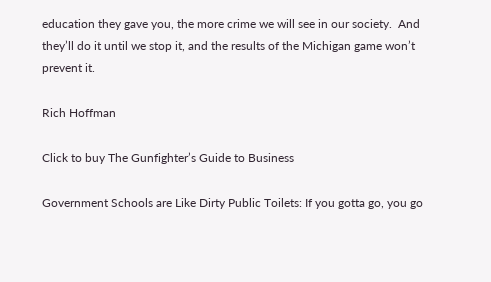education they gave you, the more crime we will see in our society.  And they’ll do it until we stop it, and the results of the Michigan game won’t prevent it.

Rich Hoffman

Click to buy The Gunfighter’s Guide to Business

Government Schools are Like Dirty Public Toilets: If you gotta go, you go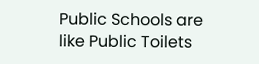Public Schools are like Public Toilets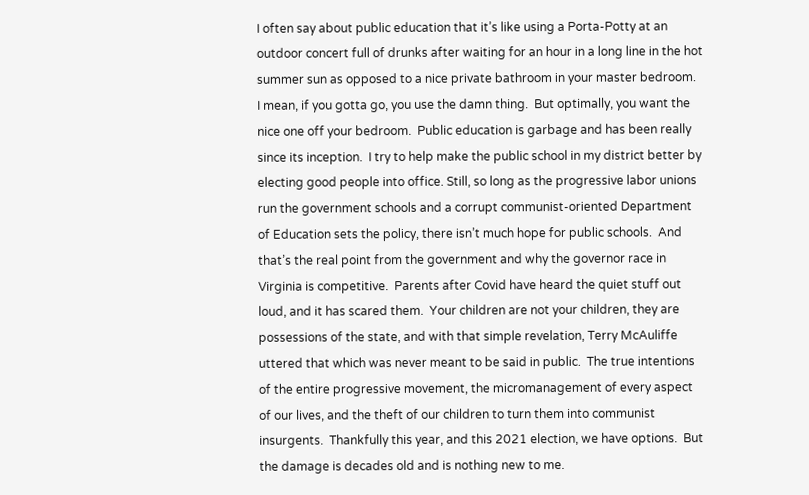I often say about public education that it’s like using a Porta-Potty at an outdoor concert full of drunks after waiting for an hour in a long line in the hot summer sun as opposed to a nice private bathroom in your master bedroom.  I mean, if you gotta go, you use the damn thing.  But optimally, you want the nice one off your bedroom.  Public education is garbage and has been really since its inception.  I try to help make the public school in my district better by electing good people into office. Still, so long as the progressive labor unions run the government schools and a corrupt communist-oriented Department of Education sets the policy, there isn’t much hope for public schools.  And that’s the real point from the government and why the governor race in Virginia is competitive.  Parents after Covid have heard the quiet stuff out loud, and it has scared them.  Your children are not your children, they are possessions of the state, and with that simple revelation, Terry McAuliffe uttered that which was never meant to be said in public.  The true intentions of the entire progressive movement, the micromanagement of every aspect of our lives, and the theft of our children to turn them into communist insurgents.  Thankfully this year, and this 2021 election, we have options.  But the damage is decades old and is nothing new to me.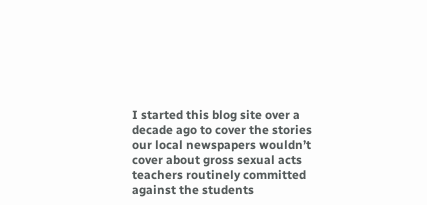I started this blog site over a decade ago to cover the stories our local newspapers wouldn’t cover about gross sexual acts teachers routinely committed against the students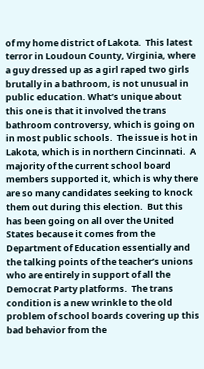of my home district of Lakota.  This latest terror in Loudoun County, Virginia, where a guy dressed up as a girl raped two girls brutally in a bathroom, is not unusual in public education. What’s unique about this one is that it involved the trans bathroom controversy, which is going on in most public schools.  The issue is hot in Lakota, which is in northern Cincinnati.  A majority of the current school board members supported it, which is why there are so many candidates seeking to knock them out during this election.  But this has been going on all over the United States because it comes from the Department of Education essentially and the talking points of the teacher’s unions who are entirely in support of all the Democrat Party platforms.  The trans condition is a new wrinkle to the old problem of school boards covering up this bad behavior from the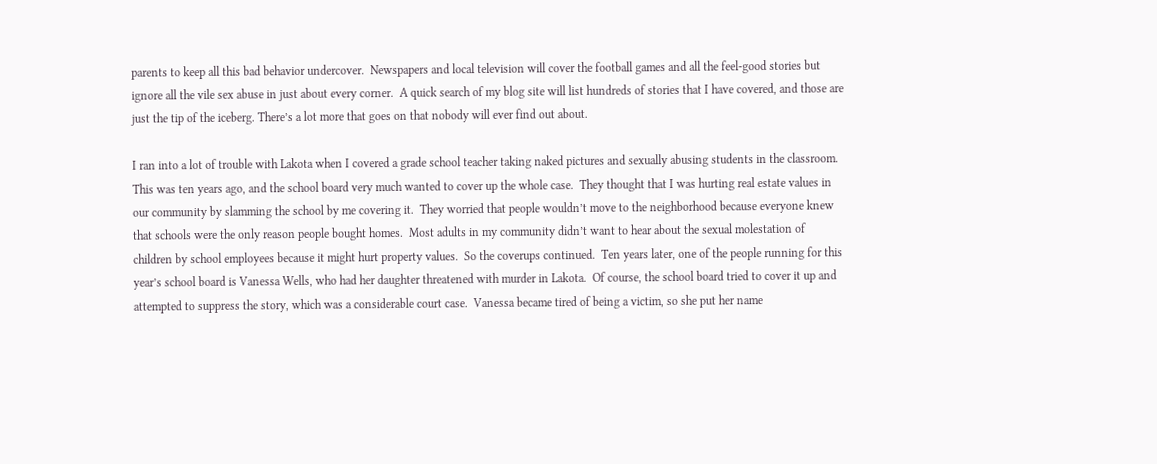parents to keep all this bad behavior undercover.  Newspapers and local television will cover the football games and all the feel-good stories but ignore all the vile sex abuse in just about every corner.  A quick search of my blog site will list hundreds of stories that I have covered, and those are just the tip of the iceberg. There’s a lot more that goes on that nobody will ever find out about.

I ran into a lot of trouble with Lakota when I covered a grade school teacher taking naked pictures and sexually abusing students in the classroom.  This was ten years ago, and the school board very much wanted to cover up the whole case.  They thought that I was hurting real estate values in our community by slamming the school by me covering it.  They worried that people wouldn’t move to the neighborhood because everyone knew that schools were the only reason people bought homes.  Most adults in my community didn’t want to hear about the sexual molestation of children by school employees because it might hurt property values.  So the coverups continued.  Ten years later, one of the people running for this year’s school board is Vanessa Wells, who had her daughter threatened with murder in Lakota.  Of course, the school board tried to cover it up and attempted to suppress the story, which was a considerable court case.  Vanessa became tired of being a victim, so she put her name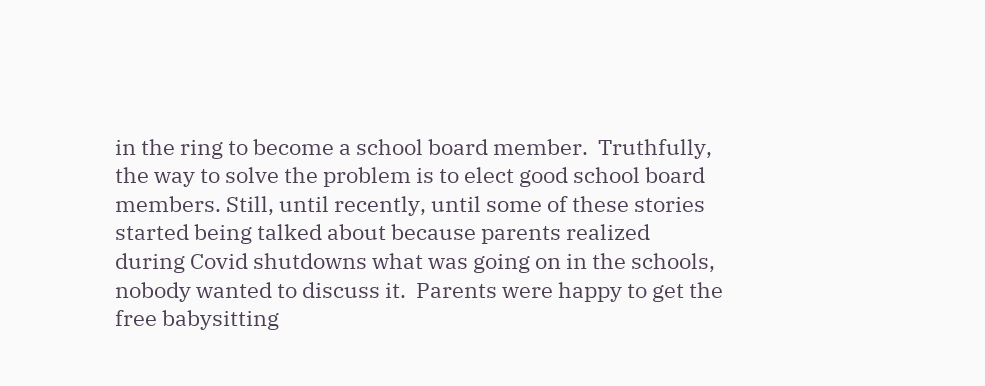in the ring to become a school board member.  Truthfully, the way to solve the problem is to elect good school board members. Still, until recently, until some of these stories started being talked about because parents realized during Covid shutdowns what was going on in the schools, nobody wanted to discuss it.  Parents were happy to get the free babysitting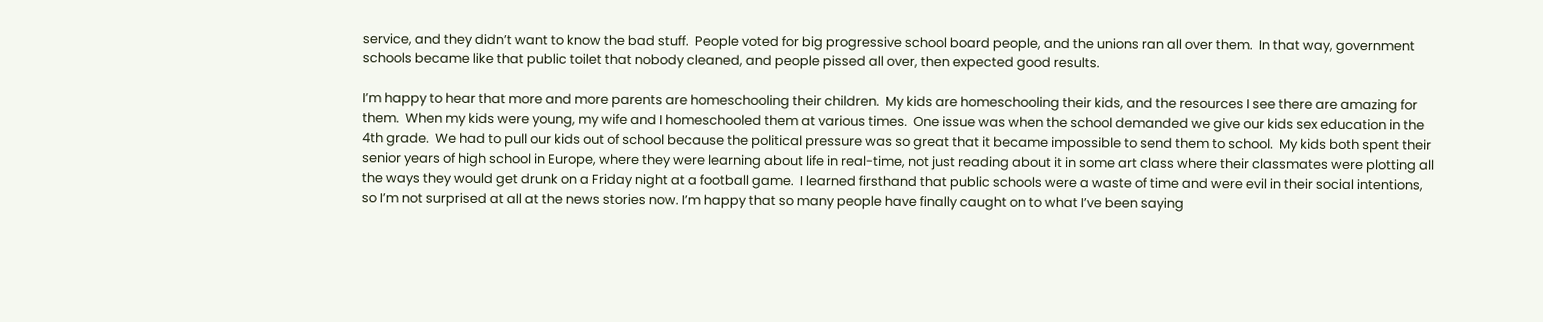service, and they didn’t want to know the bad stuff.  People voted for big progressive school board people, and the unions ran all over them.  In that way, government schools became like that public toilet that nobody cleaned, and people pissed all over, then expected good results.

I’m happy to hear that more and more parents are homeschooling their children.  My kids are homeschooling their kids, and the resources I see there are amazing for them.  When my kids were young, my wife and I homeschooled them at various times.  One issue was when the school demanded we give our kids sex education in the 4th grade.  We had to pull our kids out of school because the political pressure was so great that it became impossible to send them to school.  My kids both spent their senior years of high school in Europe, where they were learning about life in real-time, not just reading about it in some art class where their classmates were plotting all the ways they would get drunk on a Friday night at a football game.  I learned firsthand that public schools were a waste of time and were evil in their social intentions, so I’m not surprised at all at the news stories now. I’m happy that so many people have finally caught on to what I’ve been saying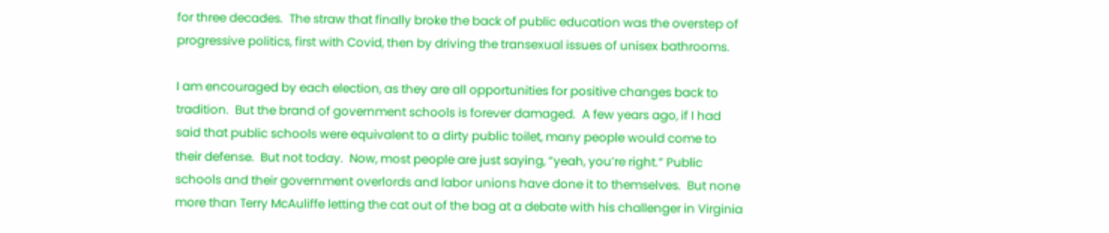for three decades.  The straw that finally broke the back of public education was the overstep of progressive politics, first with Covid, then by driving the transexual issues of unisex bathrooms.

I am encouraged by each election, as they are all opportunities for positive changes back to tradition.  But the brand of government schools is forever damaged.  A few years ago, if I had said that public schools were equivalent to a dirty public toilet, many people would come to their defense.  But not today.  Now, most people are just saying, “yeah, you’re right.” Public schools and their government overlords and labor unions have done it to themselves.  But none more than Terry McAuliffe letting the cat out of the bag at a debate with his challenger in Virginia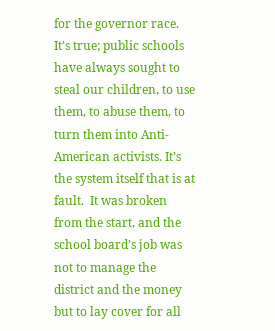for the governor race.  It’s true; public schools have always sought to steal our children, to use them, to abuse them, to turn them into Anti-American activists. It’s the system itself that is at fault.  It was broken from the start, and the school board’s job was not to manage the district and the money but to lay cover for all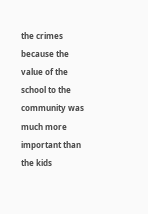the crimes because the value of the school to the community was much more important than the kids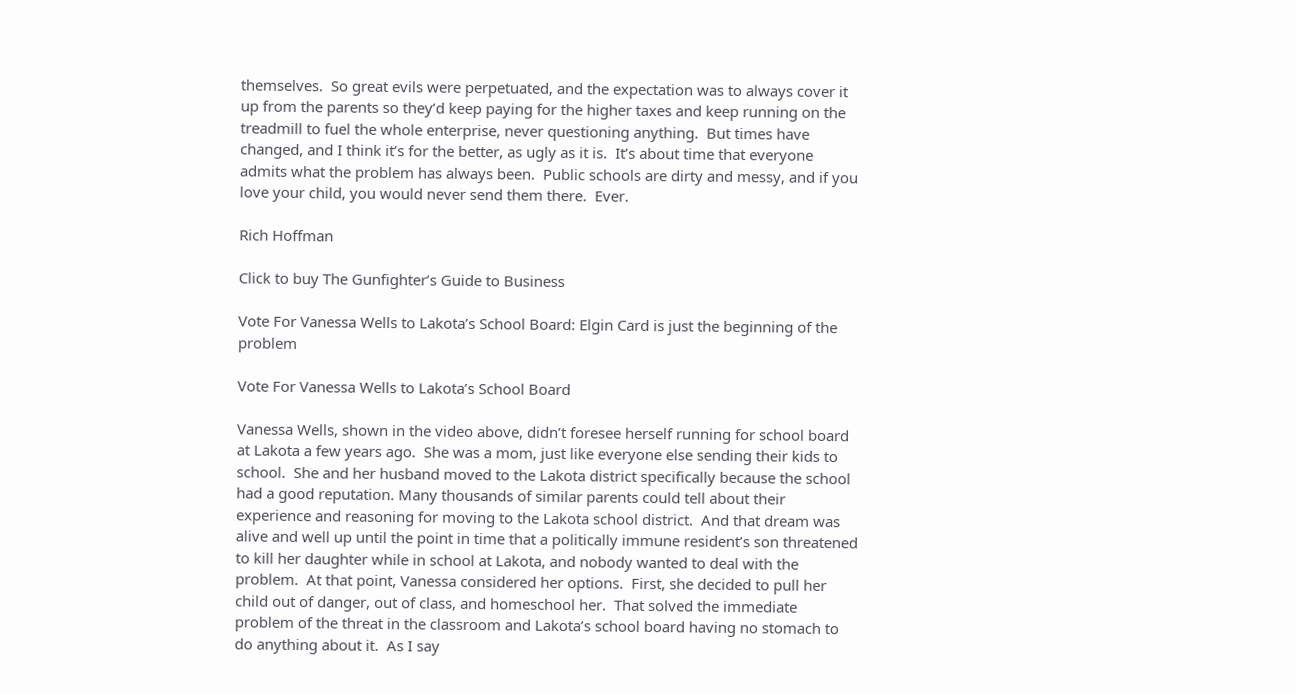themselves.  So great evils were perpetuated, and the expectation was to always cover it up from the parents so they’d keep paying for the higher taxes and keep running on the treadmill to fuel the whole enterprise, never questioning anything.  But times have changed, and I think it’s for the better, as ugly as it is.  It’s about time that everyone admits what the problem has always been.  Public schools are dirty and messy, and if you love your child, you would never send them there.  Ever.

Rich Hoffman

Click to buy The Gunfighter’s Guide to Business

Vote For Vanessa Wells to Lakota’s School Board: Elgin Card is just the beginning of the problem

Vote For Vanessa Wells to Lakota’s School Board

Vanessa Wells, shown in the video above, didn’t foresee herself running for school board at Lakota a few years ago.  She was a mom, just like everyone else sending their kids to school.  She and her husband moved to the Lakota district specifically because the school had a good reputation. Many thousands of similar parents could tell about their experience and reasoning for moving to the Lakota school district.  And that dream was alive and well up until the point in time that a politically immune resident’s son threatened to kill her daughter while in school at Lakota, and nobody wanted to deal with the problem.  At that point, Vanessa considered her options.  First, she decided to pull her child out of danger, out of class, and homeschool her.  That solved the immediate problem of the threat in the classroom and Lakota’s school board having no stomach to do anything about it.  As I say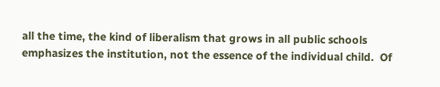all the time, the kind of liberalism that grows in all public schools emphasizes the institution, not the essence of the individual child.  Of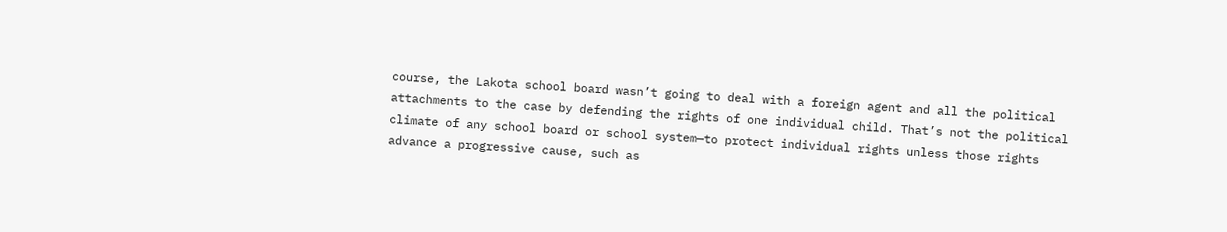course, the Lakota school board wasn’t going to deal with a foreign agent and all the political attachments to the case by defending the rights of one individual child. That’s not the political climate of any school board or school system—to protect individual rights unless those rights advance a progressive cause, such as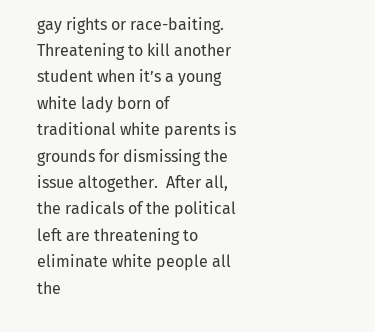gay rights or race-baiting.  Threatening to kill another student when it’s a young white lady born of traditional white parents is grounds for dismissing the issue altogether.  After all, the radicals of the political left are threatening to eliminate white people all the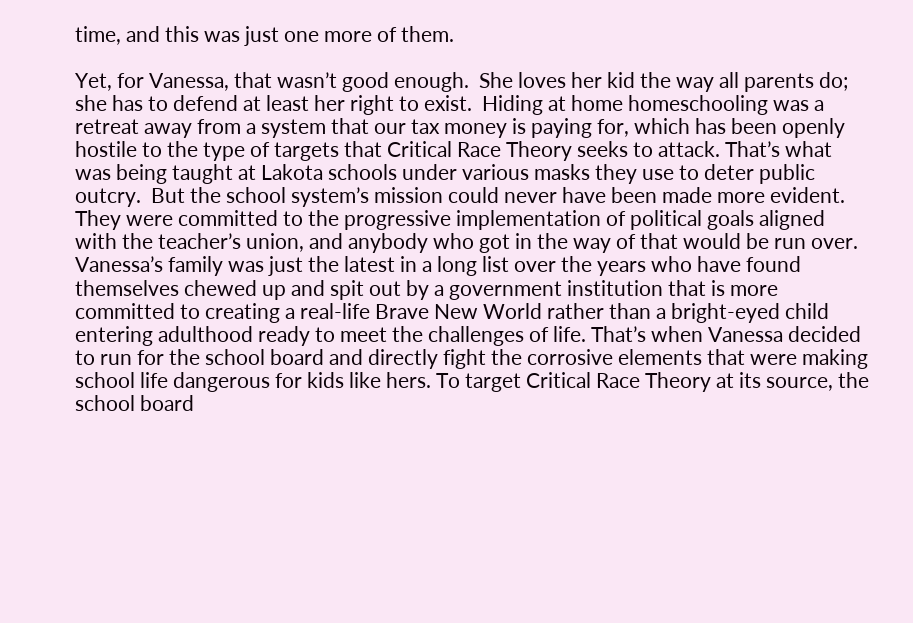time, and this was just one more of them.

Yet, for Vanessa, that wasn’t good enough.  She loves her kid the way all parents do; she has to defend at least her right to exist.  Hiding at home homeschooling was a retreat away from a system that our tax money is paying for, which has been openly hostile to the type of targets that Critical Race Theory seeks to attack. That’s what was being taught at Lakota schools under various masks they use to deter public outcry.  But the school system’s mission could never have been made more evident. They were committed to the progressive implementation of political goals aligned with the teacher’s union, and anybody who got in the way of that would be run over. Vanessa’s family was just the latest in a long list over the years who have found themselves chewed up and spit out by a government institution that is more committed to creating a real-life Brave New World rather than a bright-eyed child entering adulthood ready to meet the challenges of life. That’s when Vanessa decided to run for the school board and directly fight the corrosive elements that were making school life dangerous for kids like hers. To target Critical Race Theory at its source, the school board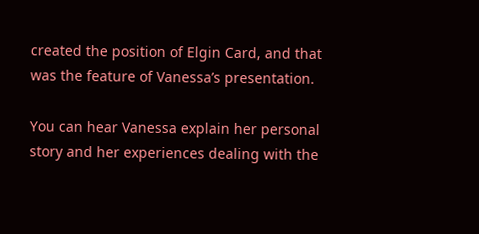created the position of Elgin Card, and that was the feature of Vanessa’s presentation.

You can hear Vanessa explain her personal story and her experiences dealing with the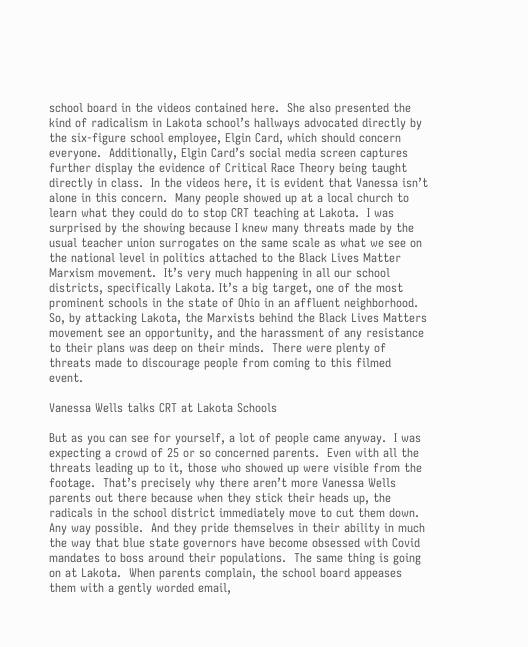school board in the videos contained here.  She also presented the kind of radicalism in Lakota school’s hallways advocated directly by the six-figure school employee, Elgin Card, which should concern everyone.  Additionally, Elgin Card’s social media screen captures further display the evidence of Critical Race Theory being taught directly in class.  In the videos here, it is evident that Vanessa isn’t alone in this concern.  Many people showed up at a local church to learn what they could do to stop CRT teaching at Lakota.  I was surprised by the showing because I knew many threats made by the usual teacher union surrogates on the same scale as what we see on the national level in politics attached to the Black Lives Matter Marxism movement.  It’s very much happening in all our school districts, specifically Lakota. It’s a big target, one of the most prominent schools in the state of Ohio in an affluent neighborhood.  So, by attacking Lakota, the Marxists behind the Black Lives Matters movement see an opportunity, and the harassment of any resistance to their plans was deep on their minds.  There were plenty of threats made to discourage people from coming to this filmed event.

Vanessa Wells talks CRT at Lakota Schools

But as you can see for yourself, a lot of people came anyway.  I was expecting a crowd of 25 or so concerned parents.  Even with all the threats leading up to it, those who showed up were visible from the footage.  That’s precisely why there aren’t more Vanessa Wells parents out there because when they stick their heads up, the radicals in the school district immediately move to cut them down.  Any way possible.  And they pride themselves in their ability in much the way that blue state governors have become obsessed with Covid mandates to boss around their populations.  The same thing is going on at Lakota.  When parents complain, the school board appeases them with a gently worded email,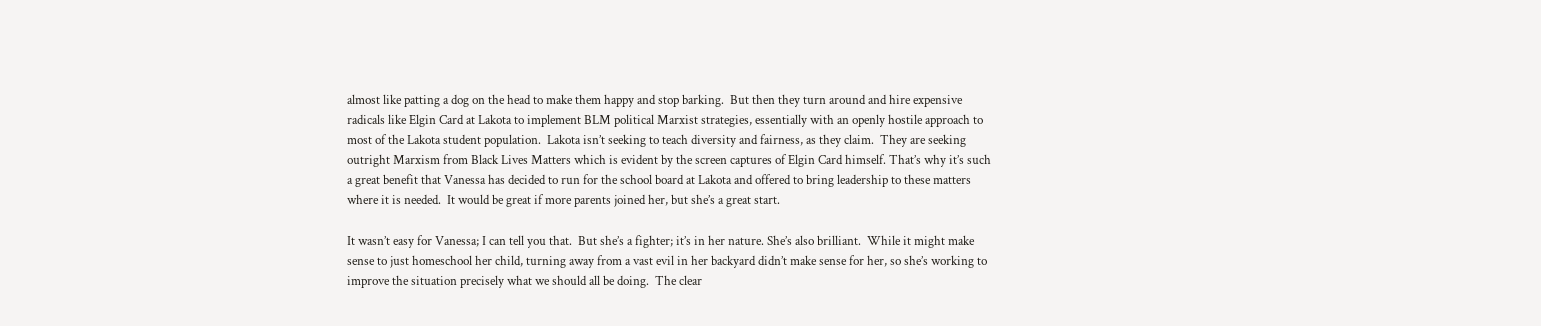almost like patting a dog on the head to make them happy and stop barking.  But then they turn around and hire expensive radicals like Elgin Card at Lakota to implement BLM political Marxist strategies, essentially with an openly hostile approach to most of the Lakota student population.  Lakota isn’t seeking to teach diversity and fairness, as they claim.  They are seeking outright Marxism from Black Lives Matters which is evident by the screen captures of Elgin Card himself. That’s why it’s such a great benefit that Vanessa has decided to run for the school board at Lakota and offered to bring leadership to these matters where it is needed.  It would be great if more parents joined her, but she’s a great start.

It wasn’t easy for Vanessa; I can tell you that.  But she’s a fighter; it’s in her nature. She’s also brilliant.  While it might make sense to just homeschool her child, turning away from a vast evil in her backyard didn’t make sense for her, so she’s working to improve the situation precisely what we should all be doing.  The clear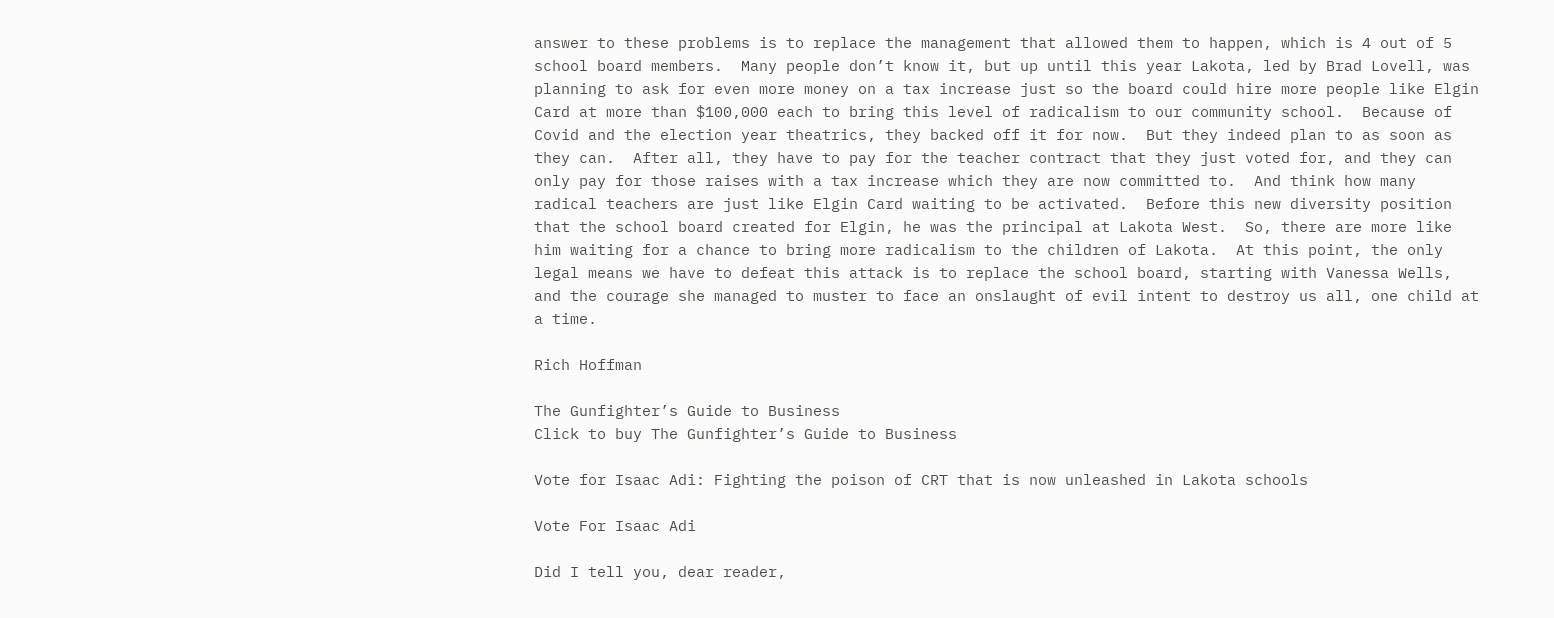answer to these problems is to replace the management that allowed them to happen, which is 4 out of 5 school board members.  Many people don’t know it, but up until this year Lakota, led by Brad Lovell, was planning to ask for even more money on a tax increase just so the board could hire more people like Elgin Card at more than $100,000 each to bring this level of radicalism to our community school.  Because of Covid and the election year theatrics, they backed off it for now.  But they indeed plan to as soon as they can.  After all, they have to pay for the teacher contract that they just voted for, and they can only pay for those raises with a tax increase which they are now committed to.  And think how many radical teachers are just like Elgin Card waiting to be activated.  Before this new diversity position that the school board created for Elgin, he was the principal at Lakota West.  So, there are more like him waiting for a chance to bring more radicalism to the children of Lakota.  At this point, the only legal means we have to defeat this attack is to replace the school board, starting with Vanessa Wells, and the courage she managed to muster to face an onslaught of evil intent to destroy us all, one child at a time.

Rich Hoffman

The Gunfighter’s Guide to Business
Click to buy The Gunfighter’s Guide to Business

Vote for Isaac Adi: Fighting the poison of CRT that is now unleashed in Lakota schools

Vote For Isaac Adi

Did I tell you, dear reader,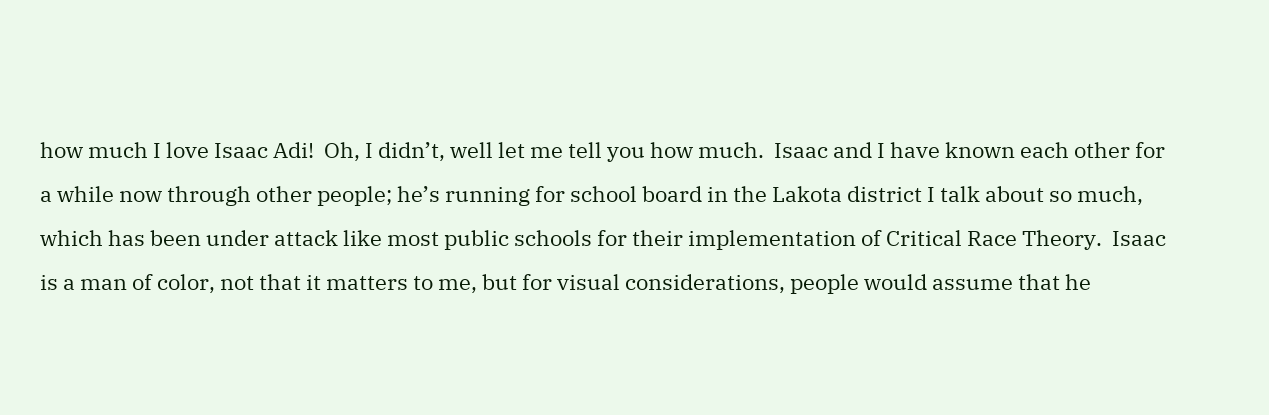how much I love Isaac Adi!  Oh, I didn’t, well let me tell you how much.  Isaac and I have known each other for a while now through other people; he’s running for school board in the Lakota district I talk about so much, which has been under attack like most public schools for their implementation of Critical Race Theory.  Isaac is a man of color, not that it matters to me, but for visual considerations, people would assume that he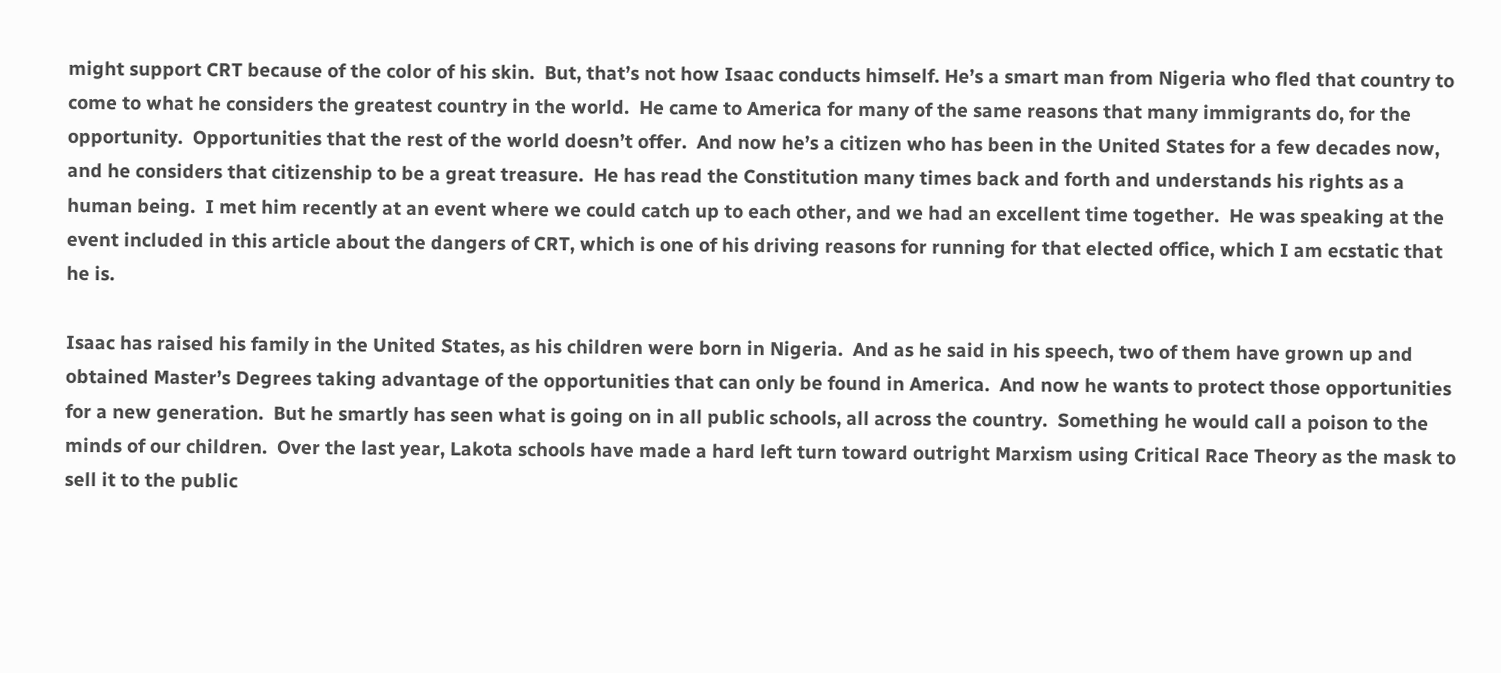might support CRT because of the color of his skin.  But, that’s not how Isaac conducts himself. He’s a smart man from Nigeria who fled that country to come to what he considers the greatest country in the world.  He came to America for many of the same reasons that many immigrants do, for the opportunity.  Opportunities that the rest of the world doesn’t offer.  And now he’s a citizen who has been in the United States for a few decades now, and he considers that citizenship to be a great treasure.  He has read the Constitution many times back and forth and understands his rights as a human being.  I met him recently at an event where we could catch up to each other, and we had an excellent time together.  He was speaking at the event included in this article about the dangers of CRT, which is one of his driving reasons for running for that elected office, which I am ecstatic that he is.

Isaac has raised his family in the United States, as his children were born in Nigeria.  And as he said in his speech, two of them have grown up and obtained Master’s Degrees taking advantage of the opportunities that can only be found in America.  And now he wants to protect those opportunities for a new generation.  But he smartly has seen what is going on in all public schools, all across the country.  Something he would call a poison to the minds of our children.  Over the last year, Lakota schools have made a hard left turn toward outright Marxism using Critical Race Theory as the mask to sell it to the public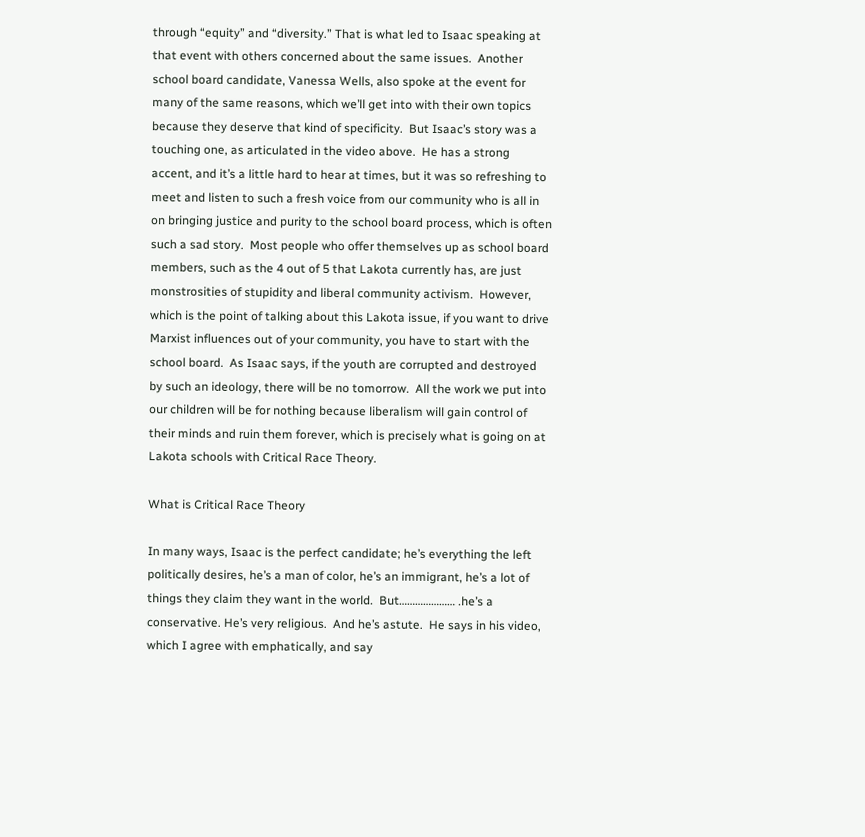through “equity” and “diversity.” That is what led to Isaac speaking at that event with others concerned about the same issues.  Another school board candidate, Vanessa Wells, also spoke at the event for many of the same reasons, which we’ll get into with their own topics because they deserve that kind of specificity.  But Isaac’s story was a touching one, as articulated in the video above.  He has a strong accent, and it’s a little hard to hear at times, but it was so refreshing to meet and listen to such a fresh voice from our community who is all in on bringing justice and purity to the school board process, which is often such a sad story.  Most people who offer themselves up as school board members, such as the 4 out of 5 that Lakota currently has, are just monstrosities of stupidity and liberal community activism.  However, which is the point of talking about this Lakota issue, if you want to drive Marxist influences out of your community, you have to start with the school board.  As Isaac says, if the youth are corrupted and destroyed by such an ideology, there will be no tomorrow.  All the work we put into our children will be for nothing because liberalism will gain control of their minds and ruin them forever, which is precisely what is going on at Lakota schools with Critical Race Theory.

What is Critical Race Theory

In many ways, Isaac is the perfect candidate; he’s everything the left politically desires, he’s a man of color, he’s an immigrant, he’s a lot of things they claim they want in the world.  But………………… .he’s a conservative. He’s very religious.  And he’s astute.  He says in his video, which I agree with emphatically, and say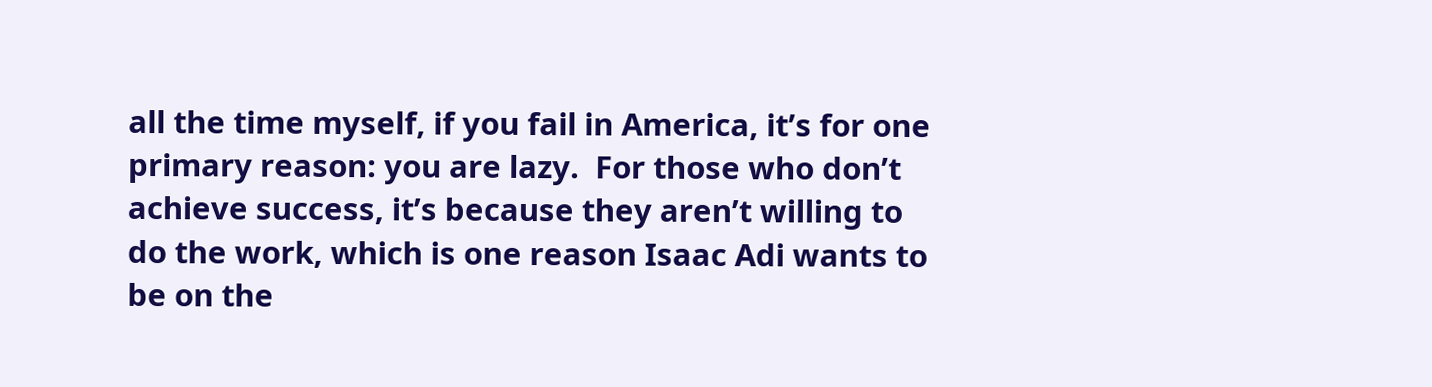all the time myself, if you fail in America, it’s for one primary reason: you are lazy.  For those who don’t achieve success, it’s because they aren’t willing to do the work, which is one reason Isaac Adi wants to be on the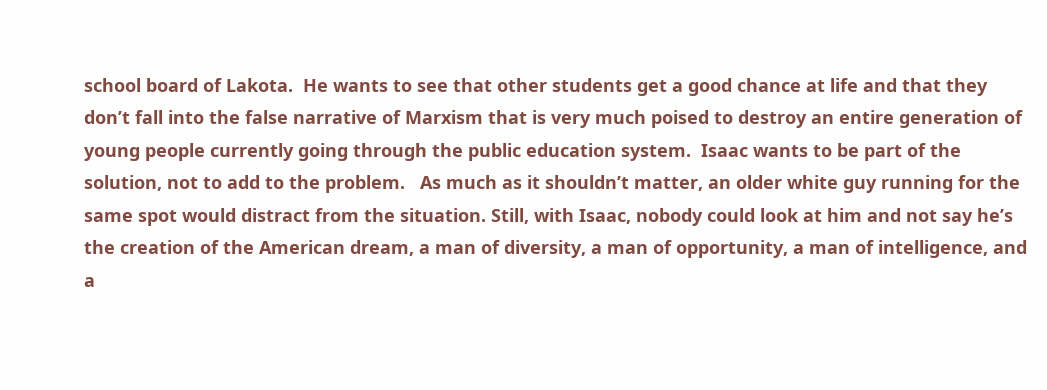school board of Lakota.  He wants to see that other students get a good chance at life and that they don’t fall into the false narrative of Marxism that is very much poised to destroy an entire generation of young people currently going through the public education system.  Isaac wants to be part of the solution, not to add to the problem.   As much as it shouldn’t matter, an older white guy running for the same spot would distract from the situation. Still, with Isaac, nobody could look at him and not say he’s the creation of the American dream, a man of diversity, a man of opportunity, a man of intelligence, and a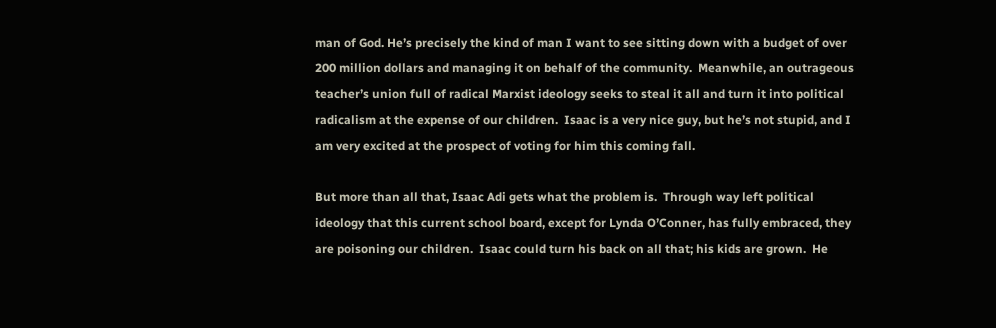man of God. He’s precisely the kind of man I want to see sitting down with a budget of over 200 million dollars and managing it on behalf of the community.  Meanwhile, an outrageous teacher’s union full of radical Marxist ideology seeks to steal it all and turn it into political radicalism at the expense of our children.  Isaac is a very nice guy, but he’s not stupid, and I am very excited at the prospect of voting for him this coming fall.

But more than all that, Isaac Adi gets what the problem is.  Through way left political ideology that this current school board, except for Lynda O’Conner, has fully embraced, they are poisoning our children.  Isaac could turn his back on all that; his kids are grown.  He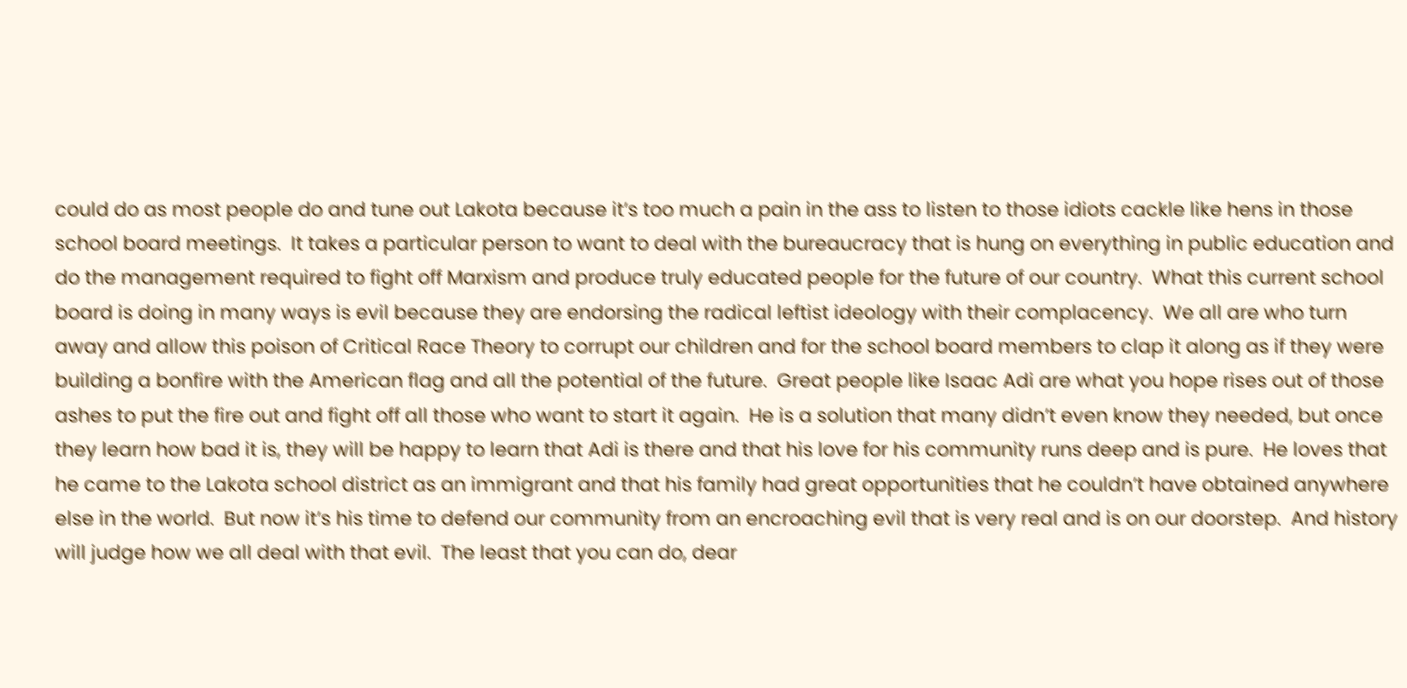could do as most people do and tune out Lakota because it’s too much a pain in the ass to listen to those idiots cackle like hens in those school board meetings.  It takes a particular person to want to deal with the bureaucracy that is hung on everything in public education and do the management required to fight off Marxism and produce truly educated people for the future of our country.  What this current school board is doing in many ways is evil because they are endorsing the radical leftist ideology with their complacency.  We all are who turn away and allow this poison of Critical Race Theory to corrupt our children and for the school board members to clap it along as if they were building a bonfire with the American flag and all the potential of the future.  Great people like Isaac Adi are what you hope rises out of those ashes to put the fire out and fight off all those who want to start it again.  He is a solution that many didn’t even know they needed, but once they learn how bad it is, they will be happy to learn that Adi is there and that his love for his community runs deep and is pure.  He loves that he came to the Lakota school district as an immigrant and that his family had great opportunities that he couldn’t have obtained anywhere else in the world.  But now it’s his time to defend our community from an encroaching evil that is very real and is on our doorstep.  And history will judge how we all deal with that evil.  The least that you can do, dear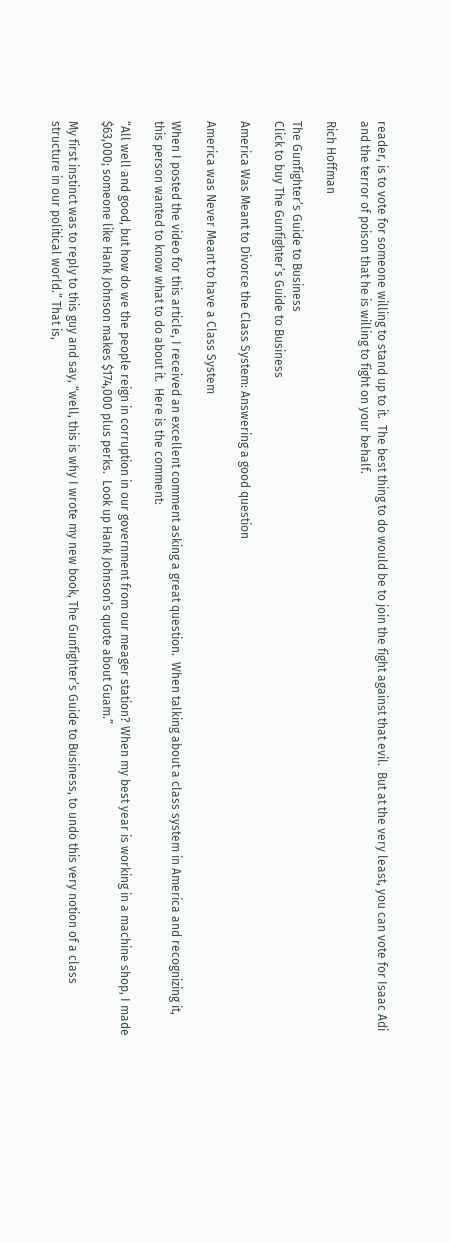reader, is to vote for someone willing to stand up to it.  The best thing to do would be to join the fight against that evil.  But at the very least, you can vote for Isaac Adi and the terror of poison that he is willing to fight on your behalf.

Rich Hoffman

The Gunfighter’s Guide to Business
Click to buy The Gunfighter’s Guide to Business

America Was Meant to Divorce the Class System: Answering a good question

America was Never Meant to have a Class System

When I posted the video for this article, I received an excellent comment asking a great question.  When talking about a class system in America and recognizing it, this person wanted to know what to do about it.  Here is the comment:

“All well and good, but how do we the people reign in corruption in our government from our meager station? When my best year is working in a machine shop, I made $63,000; someone like Hank Johnson makes $174,000 plus perks.  Look up Hank Johnson’s quote about Guam.”

My first instinct was to reply to this guy and say, “well, this is why I wrote my new book, The Gunfighter’s Guide to Business, to undo this very notion of a class structure in our political world.” That is,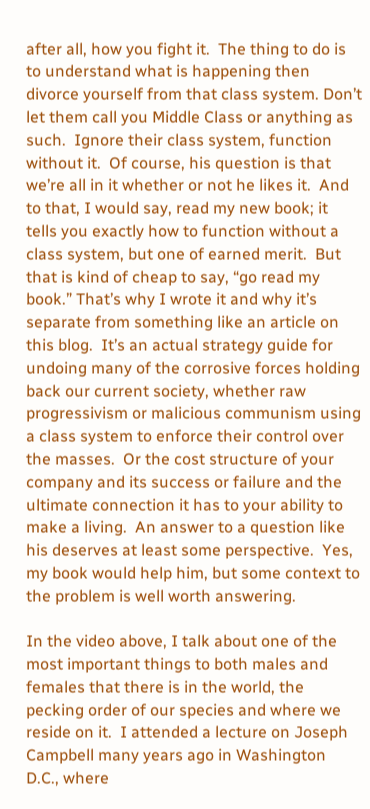after all, how you fight it.  The thing to do is to understand what is happening then divorce yourself from that class system. Don’t let them call you Middle Class or anything as such.  Ignore their class system, function without it.  Of course, his question is that we’re all in it whether or not he likes it.  And to that, I would say, read my new book; it tells you exactly how to function without a class system, but one of earned merit.  But that is kind of cheap to say, “go read my book.” That’s why I wrote it and why it’s separate from something like an article on this blog.  It’s an actual strategy guide for undoing many of the corrosive forces holding back our current society, whether raw progressivism or malicious communism using a class system to enforce their control over the masses.  Or the cost structure of your company and its success or failure and the ultimate connection it has to your ability to make a living.  An answer to a question like his deserves at least some perspective.  Yes, my book would help him, but some context to the problem is well worth answering.

In the video above, I talk about one of the most important things to both males and females that there is in the world, the pecking order of our species and where we reside on it.  I attended a lecture on Joseph Campbell many years ago in Washington D.C., where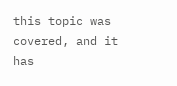this topic was covered, and it has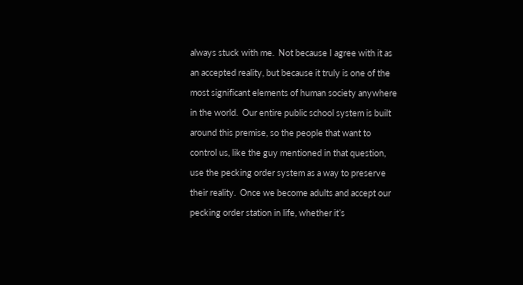always stuck with me.  Not because I agree with it as an accepted reality, but because it truly is one of the most significant elements of human society anywhere in the world.  Our entire public school system is built around this premise, so the people that want to control us, like the guy mentioned in that question, use the pecking order system as a way to preserve their reality.  Once we become adults and accept our pecking order station in life, whether it’s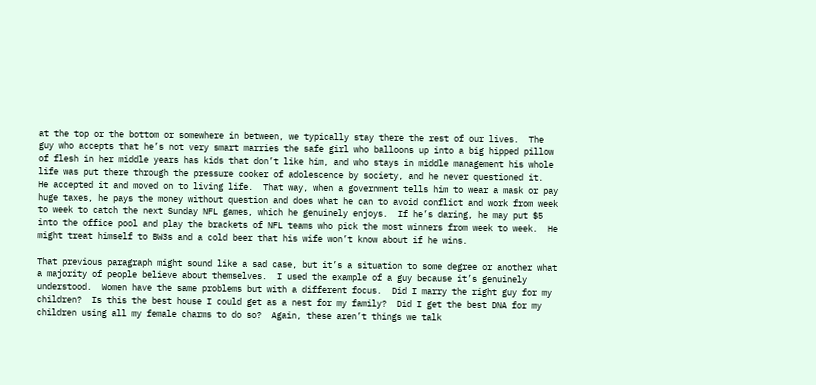at the top or the bottom or somewhere in between, we typically stay there the rest of our lives.  The guy who accepts that he’s not very smart marries the safe girl who balloons up into a big hipped pillow of flesh in her middle years has kids that don’t like him, and who stays in middle management his whole life was put there through the pressure cooker of adolescence by society, and he never questioned it.  He accepted it and moved on to living life.  That way, when a government tells him to wear a mask or pay huge taxes, he pays the money without question and does what he can to avoid conflict and work from week to week to catch the next Sunday NFL games, which he genuinely enjoys.  If he’s daring, he may put $5 into the office pool and play the brackets of NFL teams who pick the most winners from week to week.  He might treat himself to BW3s and a cold beer that his wife won’t know about if he wins.

That previous paragraph might sound like a sad case, but it’s a situation to some degree or another what a majority of people believe about themselves.  I used the example of a guy because it’s genuinely understood.  Women have the same problems but with a different focus.  Did I marry the right guy for my children?  Is this the best house I could get as a nest for my family?  Did I get the best DNA for my children using all my female charms to do so?  Again, these aren’t things we talk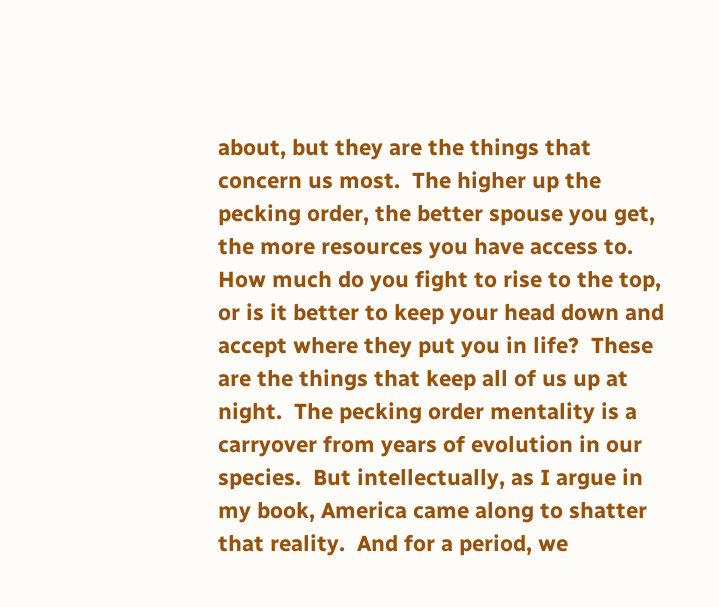about, but they are the things that concern us most.  The higher up the pecking order, the better spouse you get, the more resources you have access to.  How much do you fight to rise to the top, or is it better to keep your head down and accept where they put you in life?  These are the things that keep all of us up at night.  The pecking order mentality is a carryover from years of evolution in our species.  But intellectually, as I argue in my book, America came along to shatter that reality.  And for a period, we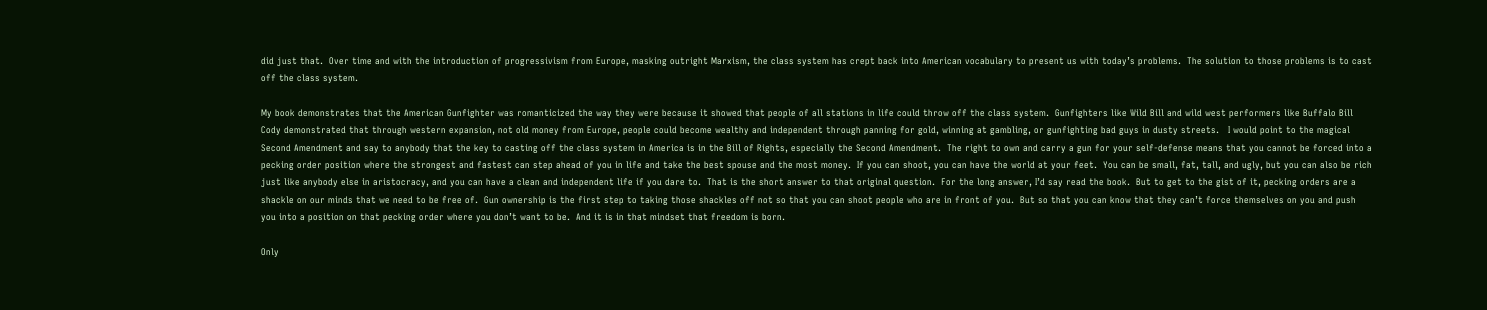did just that.  Over time and with the introduction of progressivism from Europe, masking outright Marxism, the class system has crept back into American vocabulary to present us with today’s problems.  The solution to those problems is to cast off the class system.

My book demonstrates that the American Gunfighter was romanticized the way they were because it showed that people of all stations in life could throw off the class system.  Gunfighters like Wild Bill and wild west performers like Buffalo Bill Cody demonstrated that through western expansion, not old money from Europe, people could become wealthy and independent through panning for gold, winning at gambling, or gunfighting bad guys in dusty streets.   I would point to the magical Second Amendment and say to anybody that the key to casting off the class system in America is in the Bill of Rights, especially the Second Amendment.  The right to own and carry a gun for your self-defense means that you cannot be forced into a pecking order position where the strongest and fastest can step ahead of you in life and take the best spouse and the most money.  If you can shoot, you can have the world at your feet.  You can be small, fat, tall, and ugly, but you can also be rich just like anybody else in aristocracy, and you can have a clean and independent life if you dare to.  That is the short answer to that original question.  For the long answer, I’d say read the book.  But to get to the gist of it, pecking orders are a shackle on our minds that we need to be free of.  Gun ownership is the first step to taking those shackles off not so that you can shoot people who are in front of you.  But so that you can know that they can’t force themselves on you and push you into a position on that pecking order where you don’t want to be.  And it is in that mindset that freedom is born.

Only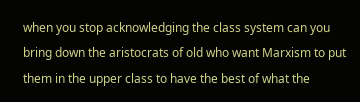when you stop acknowledging the class system can you bring down the aristocrats of old who want Marxism to put them in the upper class to have the best of what the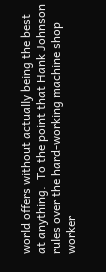world offers without actually being the best at anything.  To the point that Hank Johnson rules over the hard-working machine shop worker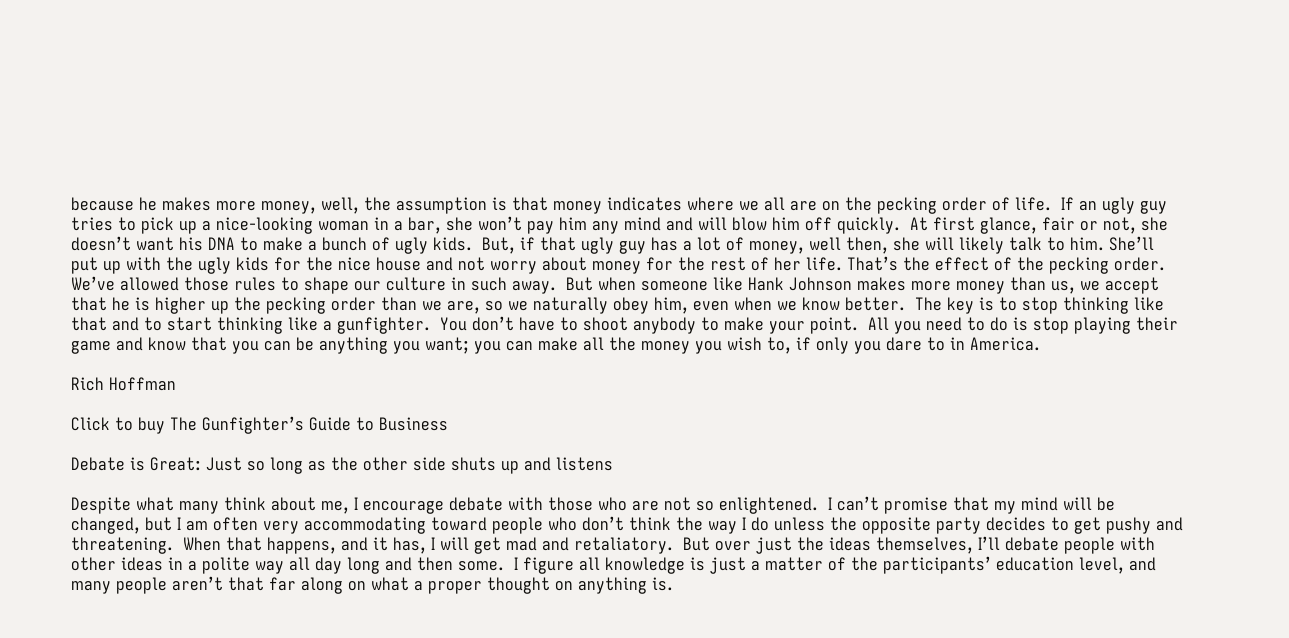because he makes more money, well, the assumption is that money indicates where we all are on the pecking order of life.  If an ugly guy tries to pick up a nice-looking woman in a bar, she won’t pay him any mind and will blow him off quickly.  At first glance, fair or not, she doesn’t want his DNA to make a bunch of ugly kids.  But, if that ugly guy has a lot of money, well then, she will likely talk to him. She’ll put up with the ugly kids for the nice house and not worry about money for the rest of her life. That’s the effect of the pecking order. We’ve allowed those rules to shape our culture in such away.  But when someone like Hank Johnson makes more money than us, we accept that he is higher up the pecking order than we are, so we naturally obey him, even when we know better.  The key is to stop thinking like that and to start thinking like a gunfighter.  You don’t have to shoot anybody to make your point.  All you need to do is stop playing their game and know that you can be anything you want; you can make all the money you wish to, if only you dare to in America.

Rich Hoffman

Click to buy The Gunfighter’s Guide to Business

Debate is Great: Just so long as the other side shuts up and listens

Despite what many think about me, I encourage debate with those who are not so enlightened.  I can’t promise that my mind will be changed, but I am often very accommodating toward people who don’t think the way I do unless the opposite party decides to get pushy and threatening.  When that happens, and it has, I will get mad and retaliatory.  But over just the ideas themselves, I’ll debate people with other ideas in a polite way all day long and then some.  I figure all knowledge is just a matter of the participants’ education level, and many people aren’t that far along on what a proper thought on anything is.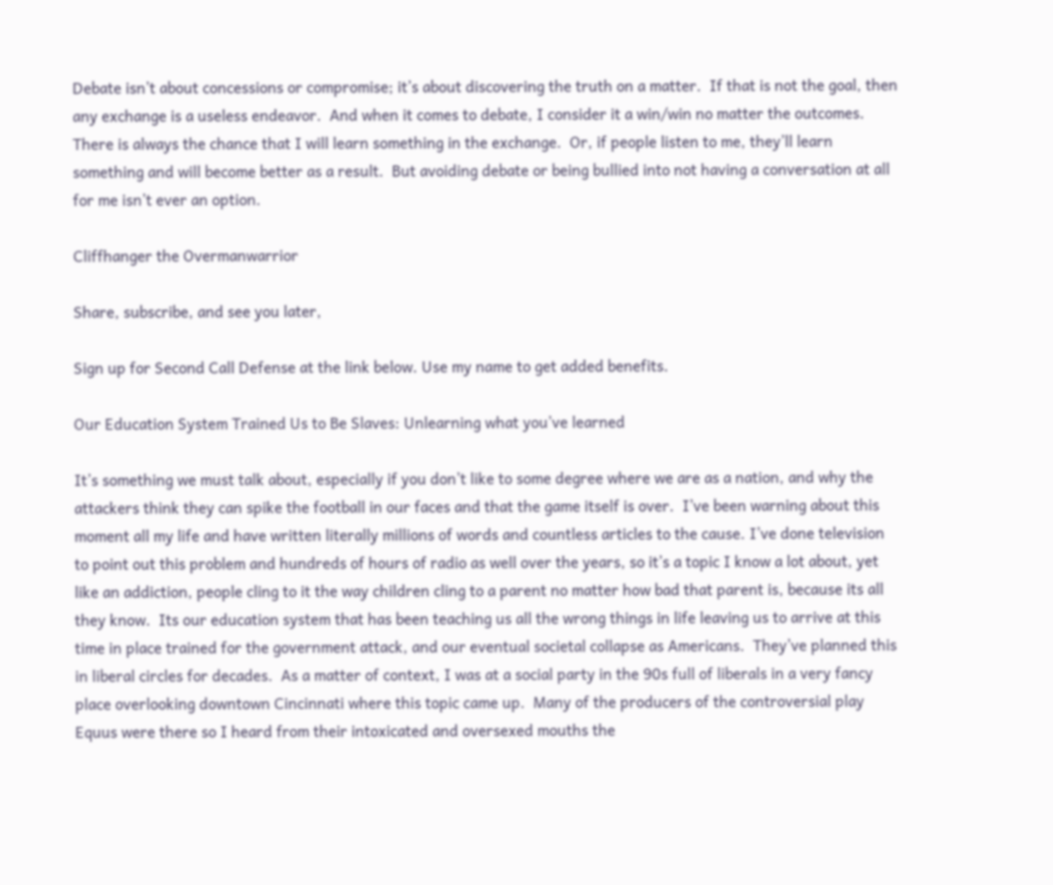Debate isn’t about concessions or compromise; it’s about discovering the truth on a matter.  If that is not the goal, then any exchange is a useless endeavor.  And when it comes to debate, I consider it a win/win no matter the outcomes.  There is always the chance that I will learn something in the exchange.  Or, if people listen to me, they’ll learn something and will become better as a result.  But avoiding debate or being bullied into not having a conversation at all for me isn’t ever an option.

Cliffhanger the Overmanwarrior

Share, subscribe, and see you later,

Sign up for Second Call Defense at the link below. Use my name to get added benefits.

Our Education System Trained Us to Be Slaves: Unlearning what you’ve learned

It’s something we must talk about, especially if you don’t like to some degree where we are as a nation, and why the attackers think they can spike the football in our faces and that the game itself is over.  I’ve been warning about this moment all my life and have written literally millions of words and countless articles to the cause. I’ve done television to point out this problem and hundreds of hours of radio as well over the years, so it’s a topic I know a lot about, yet like an addiction, people cling to it the way children cling to a parent no matter how bad that parent is, because its all they know.  Its our education system that has been teaching us all the wrong things in life leaving us to arrive at this time in place trained for the government attack, and our eventual societal collapse as Americans.  They’ve planned this in liberal circles for decades.  As a matter of context, I was at a social party in the 90s full of liberals in a very fancy place overlooking downtown Cincinnati where this topic came up.  Many of the producers of the controversial play Equus were there so I heard from their intoxicated and oversexed mouths the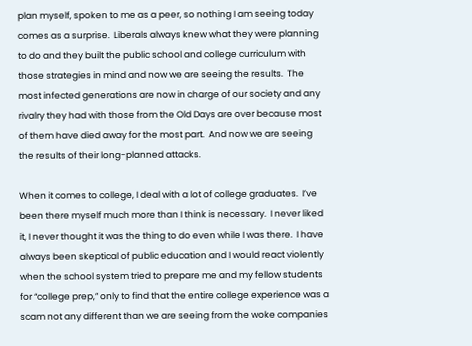plan myself, spoken to me as a peer, so nothing I am seeing today comes as a surprise.  Liberals always knew what they were planning to do and they built the public school and college curriculum with those strategies in mind and now we are seeing the results.  The most infected generations are now in charge of our society and any rivalry they had with those from the Old Days are over because most of them have died away for the most part.  And now we are seeing the results of their long-planned attacks.

When it comes to college, I deal with a lot of college graduates.  I’ve been there myself much more than I think is necessary.  I never liked it, I never thought it was the thing to do even while I was there.  I have always been skeptical of public education and I would react violently when the school system tried to prepare me and my fellow students for “college prep,” only to find that the entire college experience was a scam not any different than we are seeing from the woke companies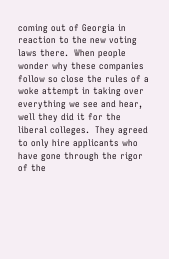coming out of Georgia in reaction to the new voting laws there.  When people wonder why these companies follow so close the rules of a woke attempt in taking over everything we see and hear, well they did it for the liberal colleges.  They agreed to only hire applicants who have gone through the rigor of the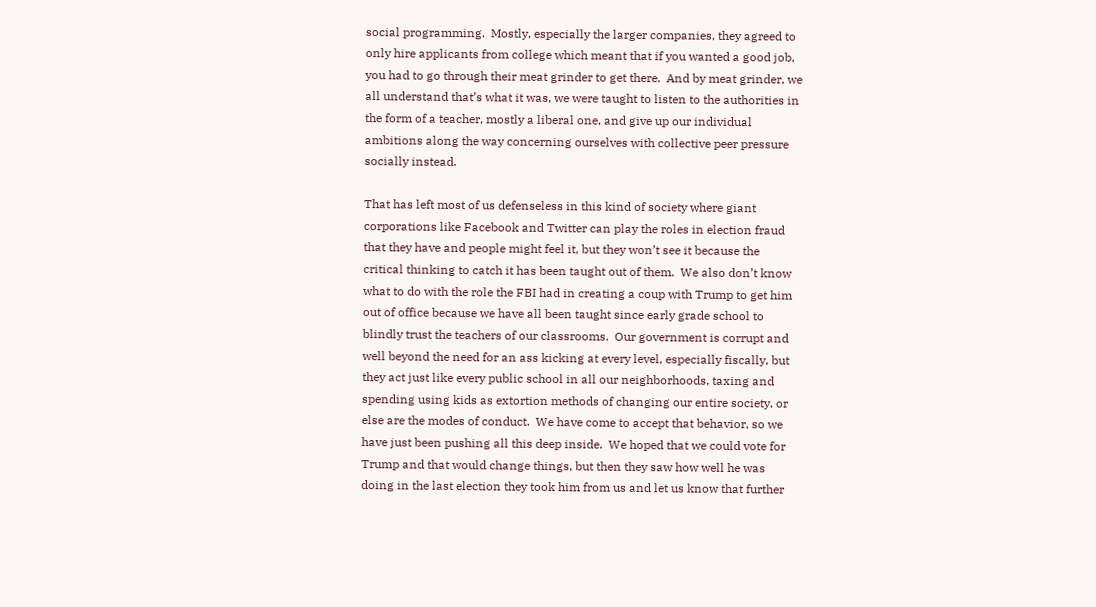social programming.  Mostly, especially the larger companies, they agreed to only hire applicants from college which meant that if you wanted a good job, you had to go through their meat grinder to get there.  And by meat grinder, we all understand that’s what it was, we were taught to listen to the authorities in the form of a teacher, mostly a liberal one, and give up our individual ambitions along the way concerning ourselves with collective peer pressure socially instead.

That has left most of us defenseless in this kind of society where giant corporations like Facebook and Twitter can play the roles in election fraud that they have and people might feel it, but they won’t see it because the critical thinking to catch it has been taught out of them.  We also don’t know what to do with the role the FBI had in creating a coup with Trump to get him out of office because we have all been taught since early grade school to blindly trust the teachers of our classrooms.  Our government is corrupt and well beyond the need for an ass kicking at every level, especially fiscally, but they act just like every public school in all our neighborhoods, taxing and spending using kids as extortion methods of changing our entire society, or else are the modes of conduct.  We have come to accept that behavior, so we have just been pushing all this deep inside.  We hoped that we could vote for Trump and that would change things, but then they saw how well he was doing in the last election they took him from us and let us know that further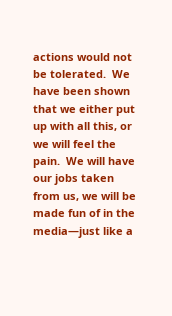actions would not be tolerated.  We have been shown that we either put up with all this, or we will feel the pain.  We will have our jobs taken from us, we will be made fun of in the media—just like a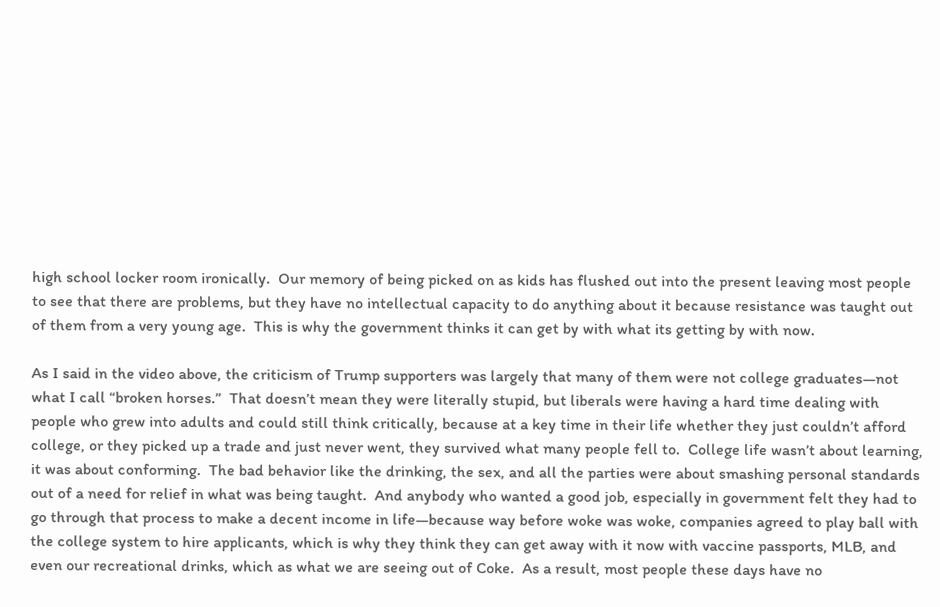high school locker room ironically.  Our memory of being picked on as kids has flushed out into the present leaving most people to see that there are problems, but they have no intellectual capacity to do anything about it because resistance was taught out of them from a very young age.  This is why the government thinks it can get by with what its getting by with now.

As I said in the video above, the criticism of Trump supporters was largely that many of them were not college graduates—not what I call “broken horses.”  That doesn’t mean they were literally stupid, but liberals were having a hard time dealing with people who grew into adults and could still think critically, because at a key time in their life whether they just couldn’t afford college, or they picked up a trade and just never went, they survived what many people fell to.  College life wasn’t about learning, it was about conforming.  The bad behavior like the drinking, the sex, and all the parties were about smashing personal standards out of a need for relief in what was being taught.  And anybody who wanted a good job, especially in government felt they had to go through that process to make a decent income in life—because way before woke was woke, companies agreed to play ball with the college system to hire applicants, which is why they think they can get away with it now with vaccine passports, MLB, and even our recreational drinks, which as what we are seeing out of Coke.  As a result, most people these days have no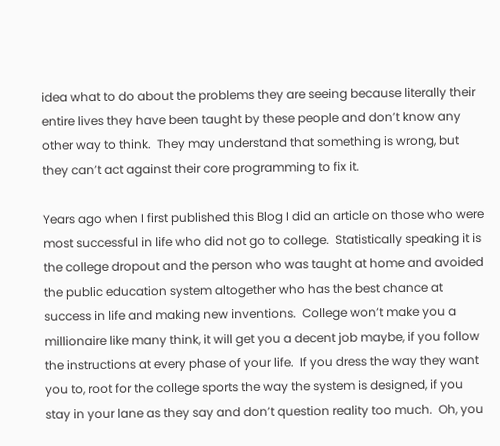idea what to do about the problems they are seeing because literally their entire lives they have been taught by these people and don’t know any other way to think.  They may understand that something is wrong, but they can’t act against their core programming to fix it.

Years ago when I first published this Blog I did an article on those who were most successful in life who did not go to college.  Statistically speaking it is the college dropout and the person who was taught at home and avoided the public education system altogether who has the best chance at success in life and making new inventions.  College won’t make you a millionaire like many think, it will get you a decent job maybe, if you follow the instructions at every phase of your life.  If you dress the way they want you to, root for the college sports the way the system is designed, if you stay in your lane as they say and don’t question reality too much.  Oh, you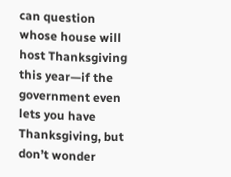can question whose house will host Thanksgiving this year—if the government even lets you have Thanksgiving, but don’t wonder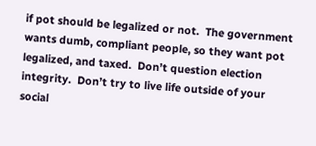if pot should be legalized or not.  The government wants dumb, compliant people, so they want pot legalized, and taxed.  Don’t question election integrity.  Don’t try to live life outside of your social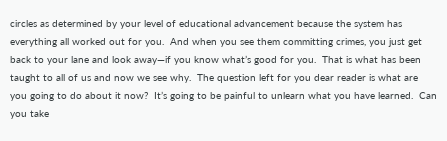circles as determined by your level of educational advancement because the system has everything all worked out for you.  And when you see them committing crimes, you just get back to your lane and look away—if you know what’s good for you.  That is what has been taught to all of us and now we see why.  The question left for you dear reader is what are you going to do about it now?  It’s going to be painful to unlearn what you have learned.  Can you take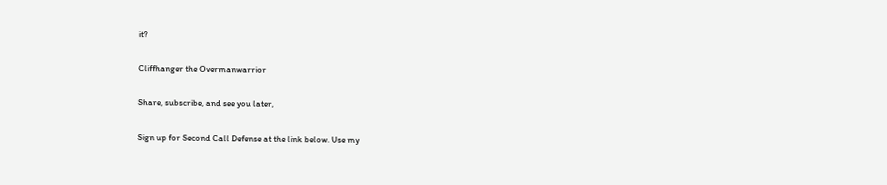it?

Cliffhanger the Overmanwarrior

Share, subscribe, and see you later,

Sign up for Second Call Defense at the link below. Use my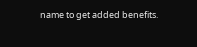name to get added benefits.